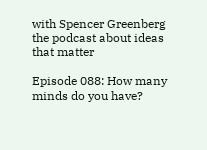with Spencer Greenberg
the podcast about ideas that matter

Episode 088: How many minds do you have?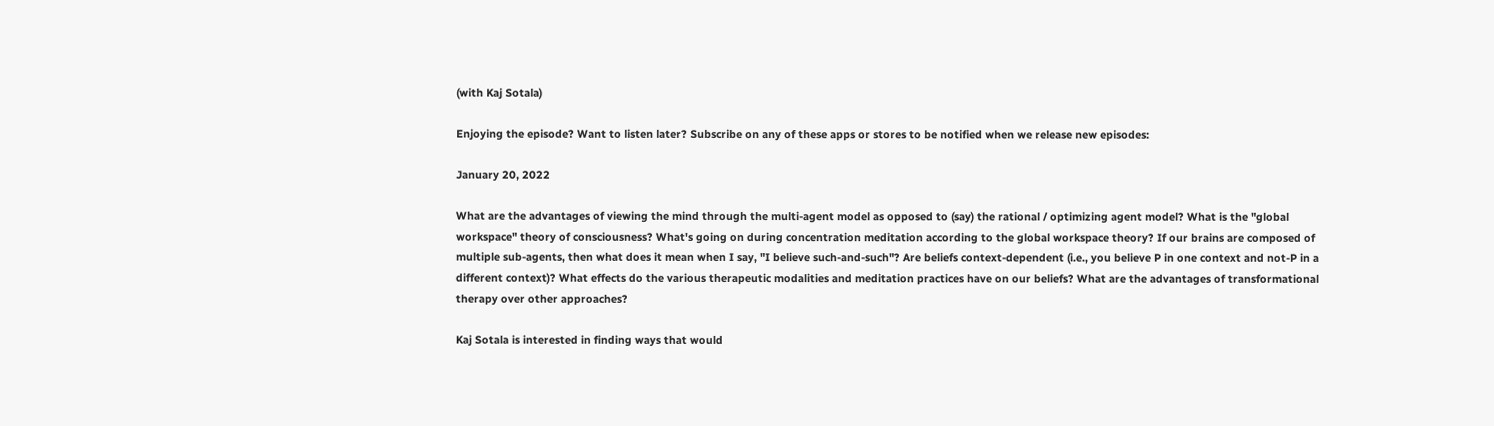(with Kaj Sotala)

Enjoying the episode? Want to listen later? Subscribe on any of these apps or stores to be notified when we release new episodes:

January 20, 2022

What are the advantages of viewing the mind through the multi-agent model as opposed to (say) the rational / optimizing agent model? What is the "global workspace" theory of consciousness? What's going on during concentration meditation according to the global workspace theory? If our brains are composed of multiple sub-agents, then what does it mean when I say, "I believe such-and-such"? Are beliefs context-dependent (i.e., you believe P in one context and not-P in a different context)? What effects do the various therapeutic modalities and meditation practices have on our beliefs? What are the advantages of transformational therapy over other approaches?

Kaj Sotala is interested in finding ways that would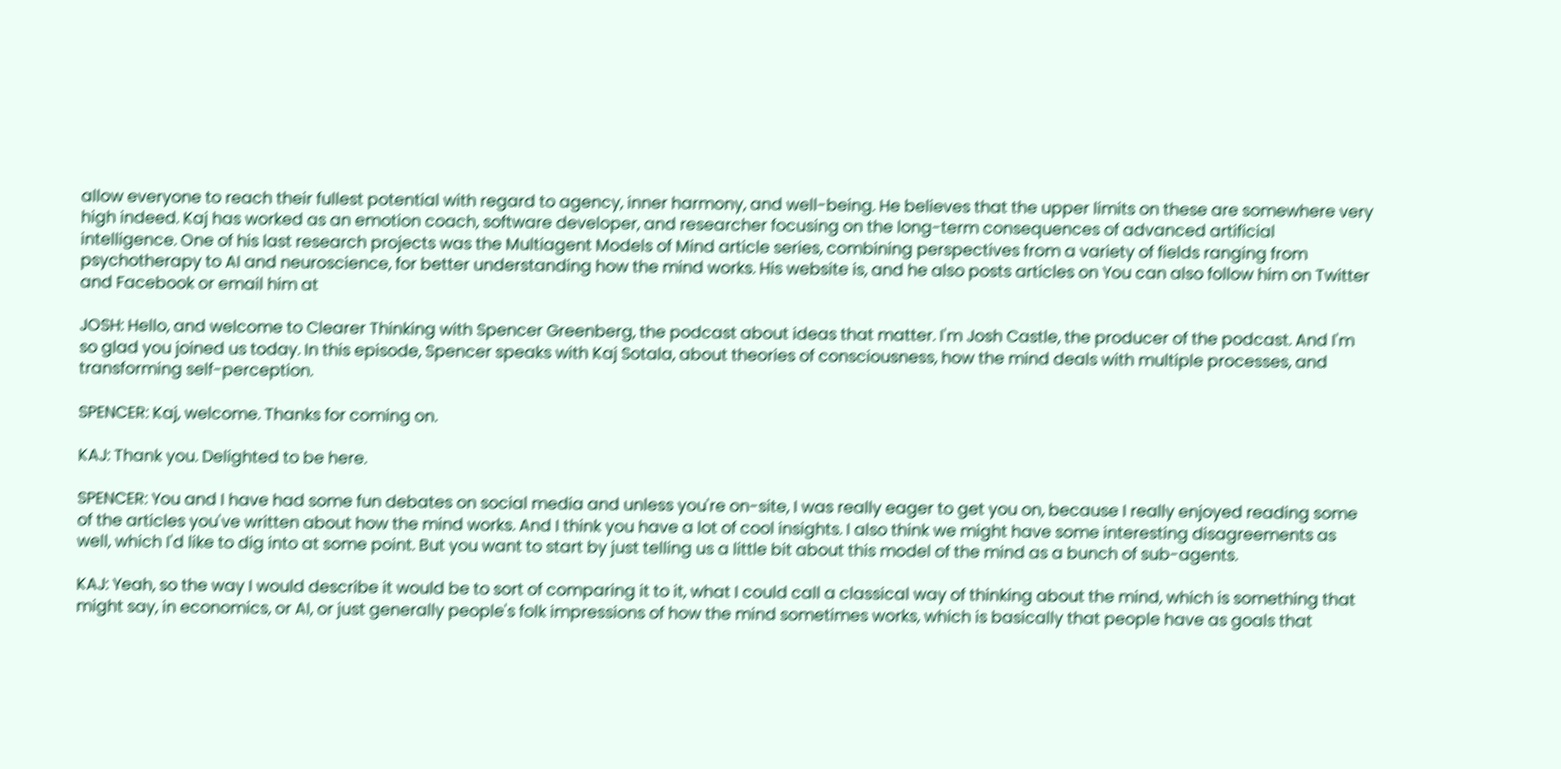allow everyone to reach their fullest potential with regard to agency, inner harmony, and well-being. He believes that the upper limits on these are somewhere very high indeed. Kaj has worked as an emotion coach, software developer, and researcher focusing on the long-term consequences of advanced artificial intelligence. One of his last research projects was the Multiagent Models of Mind article series, combining perspectives from a variety of fields ranging from psychotherapy to AI and neuroscience, for better understanding how the mind works. His website is, and he also posts articles on You can also follow him on Twitter and Facebook or email him at

JOSH: Hello, and welcome to Clearer Thinking with Spencer Greenberg, the podcast about ideas that matter. I'm Josh Castle, the producer of the podcast. And I'm so glad you joined us today. In this episode, Spencer speaks with Kaj Sotala, about theories of consciousness, how the mind deals with multiple processes, and transforming self-perception.

SPENCER: Kaj, welcome. Thanks for coming on.

KAJ: Thank you. Delighted to be here.

SPENCER: You and I have had some fun debates on social media and unless you're on-site, I was really eager to get you on, because I really enjoyed reading some of the articles you've written about how the mind works. And I think you have a lot of cool insights. I also think we might have some interesting disagreements as well, which I'd like to dig into at some point. But you want to start by just telling us a little bit about this model of the mind as a bunch of sub-agents.

KAJ: Yeah, so the way I would describe it would be to sort of comparing it to it, what I could call a classical way of thinking about the mind, which is something that might say, in economics, or AI, or just generally people's folk impressions of how the mind sometimes works, which is basically that people have as goals that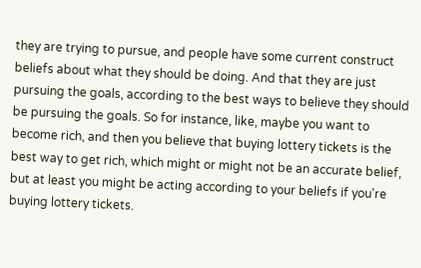they are trying to pursue, and people have some current construct beliefs about what they should be doing. And that they are just pursuing the goals, according to the best ways to believe they should be pursuing the goals. So for instance, like, maybe you want to become rich, and then you believe that buying lottery tickets is the best way to get rich, which might or might not be an accurate belief, but at least you might be acting according to your beliefs if you're buying lottery tickets.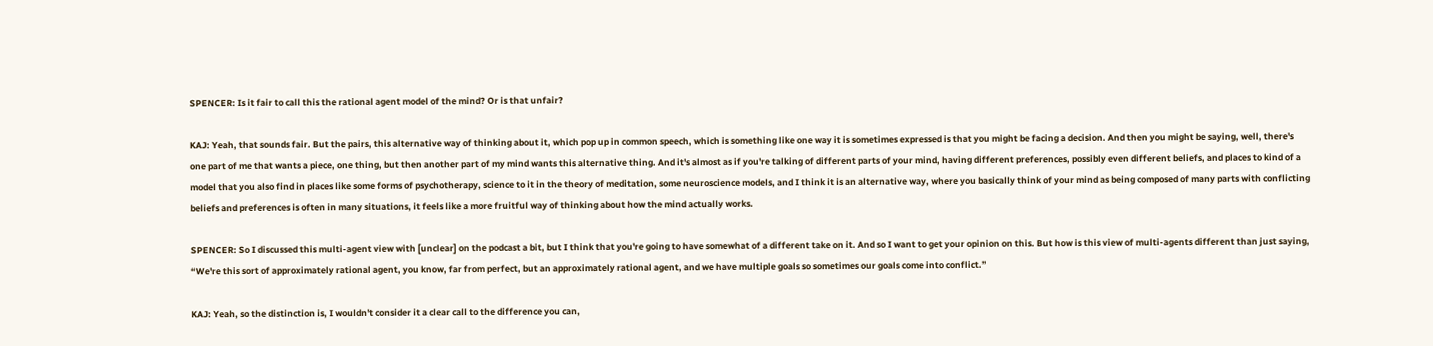SPENCER: Is it fair to call this the rational agent model of the mind? Or is that unfair?

KAJ: Yeah, that sounds fair. But the pairs, this alternative way of thinking about it, which pop up in common speech, which is something like one way it is sometimes expressed is that you might be facing a decision. And then you might be saying, well, there's one part of me that wants a piece, one thing, but then another part of my mind wants this alternative thing. And it's almost as if you're talking of different parts of your mind, having different preferences, possibly even different beliefs, and places to kind of a model that you also find in places like some forms of psychotherapy, science to it in the theory of meditation, some neuroscience models, and I think it is an alternative way, where you basically think of your mind as being composed of many parts with conflicting beliefs and preferences is often in many situations, it feels like a more fruitful way of thinking about how the mind actually works.

SPENCER: So I discussed this multi-agent view with [unclear] on the podcast a bit, but I think that you're going to have somewhat of a different take on it. And so I want to get your opinion on this. But how is this view of multi-agents different than just saying, “We're this sort of approximately rational agent, you know, far from perfect, but an approximately rational agent, and we have multiple goals so sometimes our goals come into conflict.”

KAJ: Yeah, so the distinction is, I wouldn't consider it a clear call to the difference you can,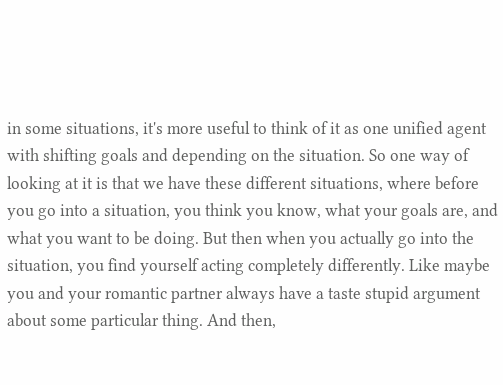in some situations, it's more useful to think of it as one unified agent with shifting goals and depending on the situation. So one way of looking at it is that we have these different situations, where before you go into a situation, you think you know, what your goals are, and what you want to be doing. But then when you actually go into the situation, you find yourself acting completely differently. Like maybe you and your romantic partner always have a taste stupid argument about some particular thing. And then,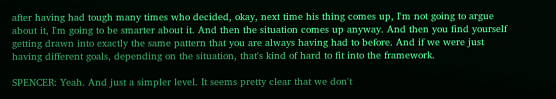after having had tough many times who decided, okay, next time his thing comes up, I'm not going to argue about it, I'm going to be smarter about it. And then the situation comes up anyway. And then you find yourself getting drawn into exactly the same pattern that you are always having had to before. And if we were just having different goals, depending on the situation, that's kind of hard to fit into the framework.

SPENCER: Yeah. And just a simpler level. It seems pretty clear that we don't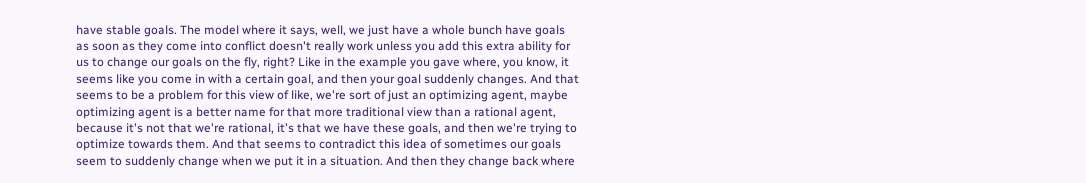have stable goals. The model where it says, well, we just have a whole bunch have goals as soon as they come into conflict doesn't really work unless you add this extra ability for us to change our goals on the fly, right? Like in the example you gave where, you know, it seems like you come in with a certain goal, and then your goal suddenly changes. And that seems to be a problem for this view of like, we're sort of just an optimizing agent, maybe optimizing agent is a better name for that more traditional view than a rational agent, because it's not that we're rational, it's that we have these goals, and then we're trying to optimize towards them. And that seems to contradict this idea of sometimes our goals seem to suddenly change when we put it in a situation. And then they change back where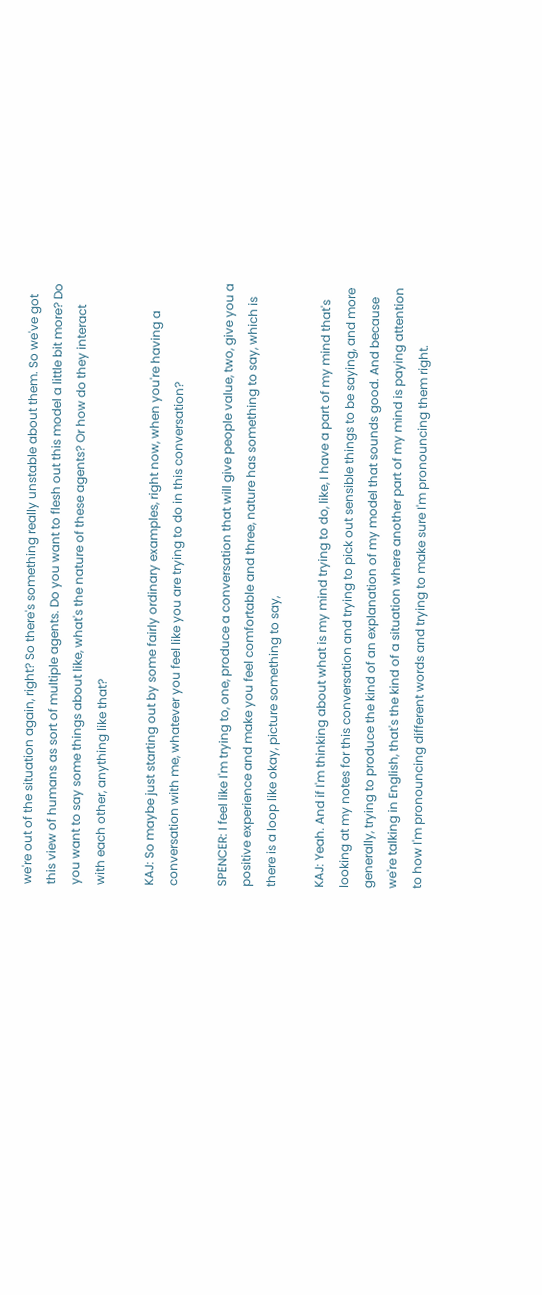we're out of the situation again, right? So there's something really unstable about them. So we've got this view of humans as sort of multiple agents. Do you want to flesh out this model a little bit more? Do you want to say some things about like, what's the nature of these agents? Or how do they interact with each other, anything like that?

KAJ: So maybe just starting out by some fairly ordinary examples, right now, when you're having a conversation with me, whatever you feel like you are trying to do in this conversation?

SPENCER: I feel like I'm trying to, one, produce a conversation that will give people value, two, give you a positive experience and make you feel comfortable and three, nature has something to say, which is there is a loop like okay, picture something to say,

KAJ: Yeah. And if I'm thinking about what is my mind trying to do, like, I have a part of my mind that's looking at my notes for this conversation and trying to pick out sensible things to be saying, and more generally, trying to produce the kind of an explanation of my model that sounds good. And because we're talking in English, that's the kind of a situation where another part of my mind is paying attention to how I'm pronouncing different words and trying to make sure I'm pronouncing them right.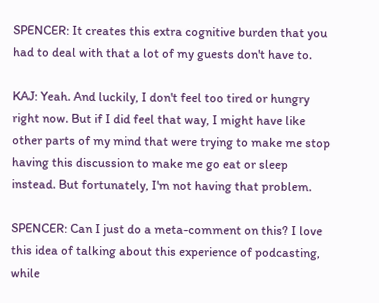SPENCER: It creates this extra cognitive burden that you had to deal with that a lot of my guests don't have to.

KAJ: Yeah. And luckily, I don't feel too tired or hungry right now. But if I did feel that way, I might have like other parts of my mind that were trying to make me stop having this discussion to make me go eat or sleep instead. But fortunately, I'm not having that problem.

SPENCER: Can I just do a meta-comment on this? I love this idea of talking about this experience of podcasting, while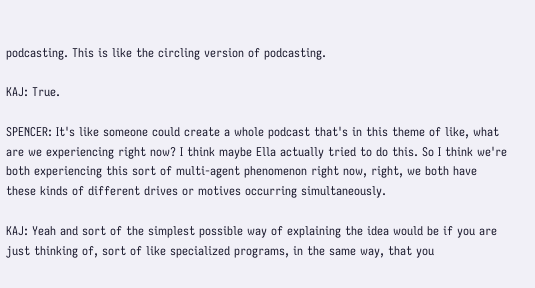podcasting. This is like the circling version of podcasting.

KAJ: True.

SPENCER: It's like someone could create a whole podcast that's in this theme of like, what are we experiencing right now? I think maybe Ella actually tried to do this. So I think we're both experiencing this sort of multi-agent phenomenon right now, right, we both have these kinds of different drives or motives occurring simultaneously.

KAJ: Yeah and sort of the simplest possible way of explaining the idea would be if you are just thinking of, sort of like specialized programs, in the same way, that you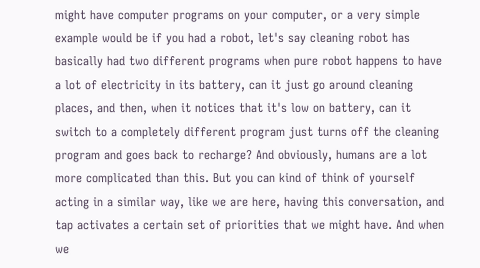might have computer programs on your computer, or a very simple example would be if you had a robot, let's say cleaning robot has basically had two different programs when pure robot happens to have a lot of electricity in its battery, can it just go around cleaning places, and then, when it notices that it's low on battery, can it switch to a completely different program just turns off the cleaning program and goes back to recharge? And obviously, humans are a lot more complicated than this. But you can kind of think of yourself acting in a similar way, like we are here, having this conversation, and tap activates a certain set of priorities that we might have. And when we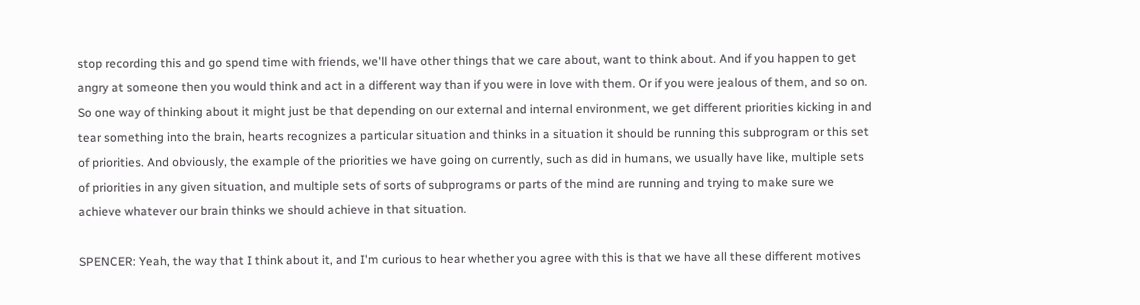stop recording this and go spend time with friends, we'll have other things that we care about, want to think about. And if you happen to get angry at someone then you would think and act in a different way than if you were in love with them. Or if you were jealous of them, and so on. So one way of thinking about it might just be that depending on our external and internal environment, we get different priorities kicking in and tear something into the brain, hearts recognizes a particular situation and thinks in a situation it should be running this subprogram or this set of priorities. And obviously, the example of the priorities we have going on currently, such as did in humans, we usually have like, multiple sets of priorities in any given situation, and multiple sets of sorts of subprograms or parts of the mind are running and trying to make sure we achieve whatever our brain thinks we should achieve in that situation.

SPENCER: Yeah, the way that I think about it, and I'm curious to hear whether you agree with this is that we have all these different motives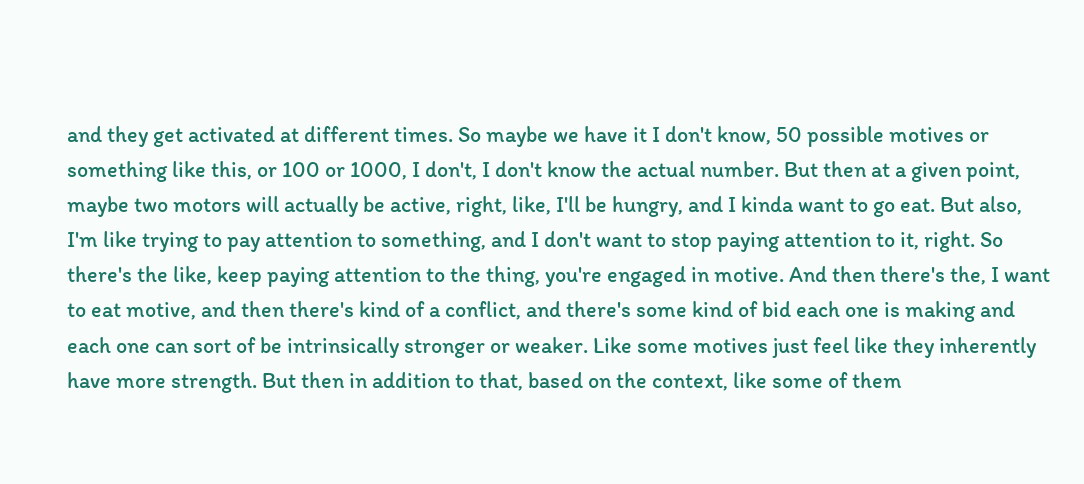and they get activated at different times. So maybe we have it I don't know, 50 possible motives or something like this, or 100 or 1000, I don't, I don't know the actual number. But then at a given point, maybe two motors will actually be active, right, like, I'll be hungry, and I kinda want to go eat. But also, I'm like trying to pay attention to something, and I don't want to stop paying attention to it, right. So there's the like, keep paying attention to the thing, you're engaged in motive. And then there's the, I want to eat motive, and then there's kind of a conflict, and there's some kind of bid each one is making and each one can sort of be intrinsically stronger or weaker. Like some motives just feel like they inherently have more strength. But then in addition to that, based on the context, like some of them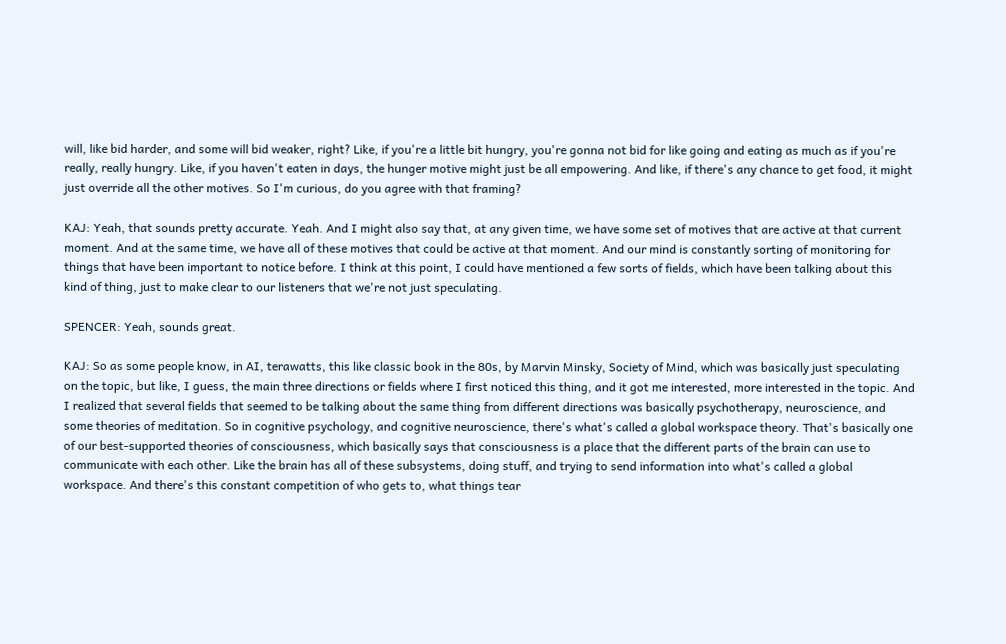will, like bid harder, and some will bid weaker, right? Like, if you're a little bit hungry, you're gonna not bid for like going and eating as much as if you're really, really hungry. Like, if you haven't eaten in days, the hunger motive might just be all empowering. And like, if there's any chance to get food, it might just override all the other motives. So I'm curious, do you agree with that framing?

KAJ: Yeah, that sounds pretty accurate. Yeah. And I might also say that, at any given time, we have some set of motives that are active at that current moment. And at the same time, we have all of these motives that could be active at that moment. And our mind is constantly sorting of monitoring for things that have been important to notice before. I think at this point, I could have mentioned a few sorts of fields, which have been talking about this kind of thing, just to make clear to our listeners that we're not just speculating.

SPENCER: Yeah, sounds great.

KAJ: So as some people know, in AI, terawatts, this like classic book in the 80s, by Marvin Minsky, Society of Mind, which was basically just speculating on the topic, but like, I guess, the main three directions or fields where I first noticed this thing, and it got me interested, more interested in the topic. And I realized that several fields that seemed to be talking about the same thing from different directions was basically psychotherapy, neuroscience, and some theories of meditation. So in cognitive psychology, and cognitive neuroscience, there's what's called a global workspace theory. That's basically one of our best-supported theories of consciousness, which basically says that consciousness is a place that the different parts of the brain can use to communicate with each other. Like the brain has all of these subsystems, doing stuff, and trying to send information into what's called a global workspace. And there's this constant competition of who gets to, what things tear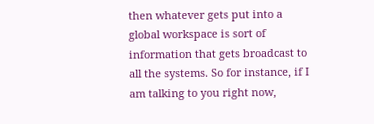then whatever gets put into a global workspace is sort of information that gets broadcast to all the systems. So for instance, if I am talking to you right now,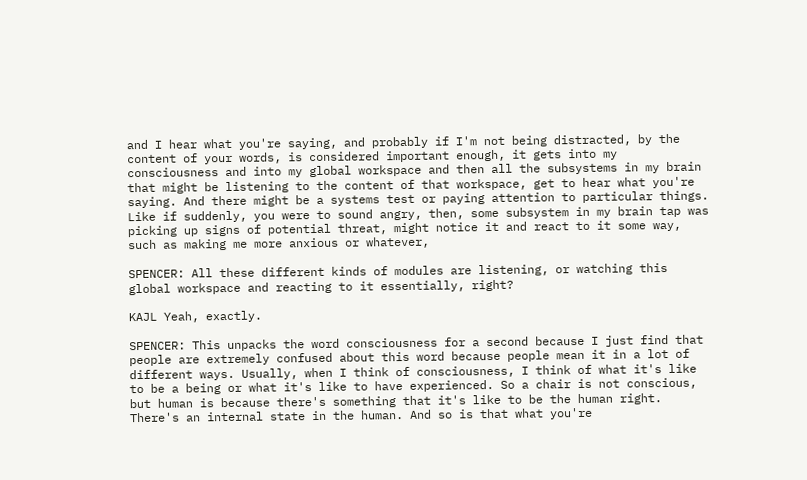and I hear what you're saying, and probably if I'm not being distracted, by the content of your words, is considered important enough, it gets into my consciousness and into my global workspace and then all the subsystems in my brain that might be listening to the content of that workspace, get to hear what you're saying. And there might be a systems test or paying attention to particular things. Like if suddenly, you were to sound angry, then, some subsystem in my brain tap was picking up signs of potential threat, might notice it and react to it some way, such as making me more anxious or whatever,

SPENCER: All these different kinds of modules are listening, or watching this global workspace and reacting to it essentially, right?

KAJL Yeah, exactly.

SPENCER: This unpacks the word consciousness for a second because I just find that people are extremely confused about this word because people mean it in a lot of different ways. Usually, when I think of consciousness, I think of what it's like to be a being or what it's like to have experienced. So a chair is not conscious, but human is because there's something that it's like to be the human right. There's an internal state in the human. And so is that what you're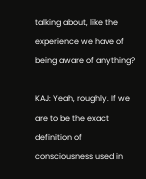talking about, like the experience we have of being aware of anything?

KAJ: Yeah, roughly. If we are to be the exact definition of consciousness used in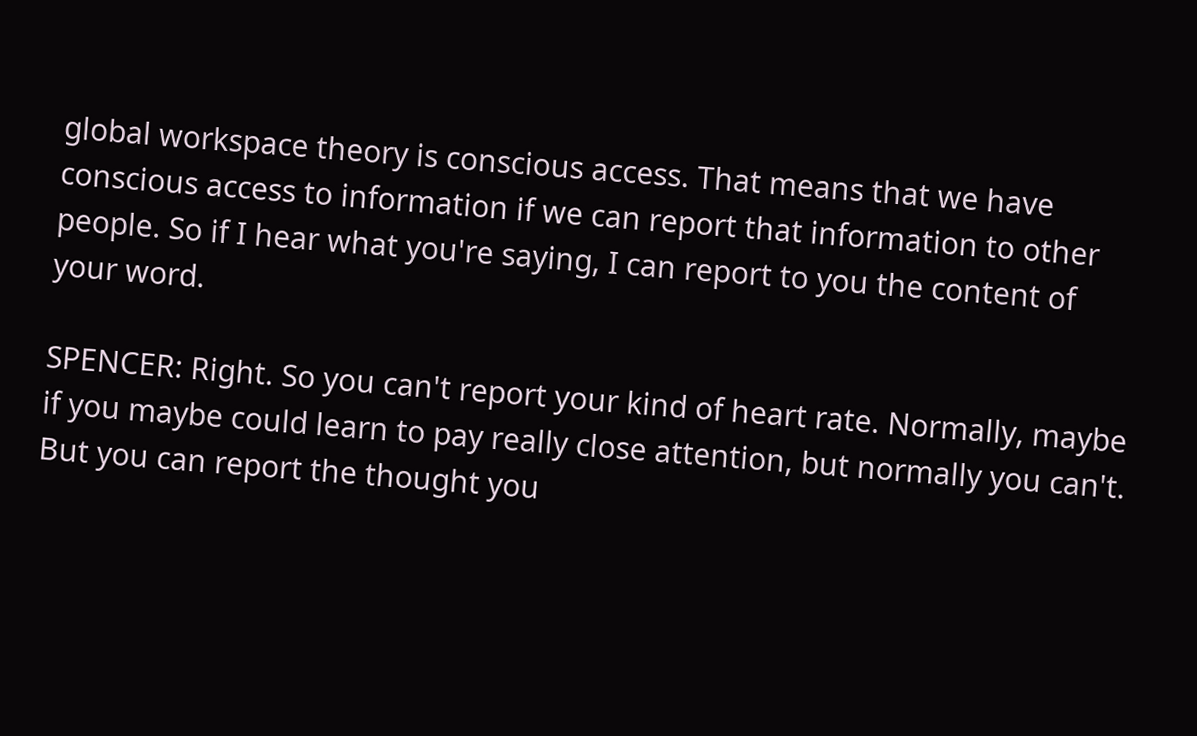global workspace theory is conscious access. That means that we have conscious access to information if we can report that information to other people. So if I hear what you're saying, I can report to you the content of your word.

SPENCER: Right. So you can't report your kind of heart rate. Normally, maybe if you maybe could learn to pay really close attention, but normally you can't. But you can report the thought you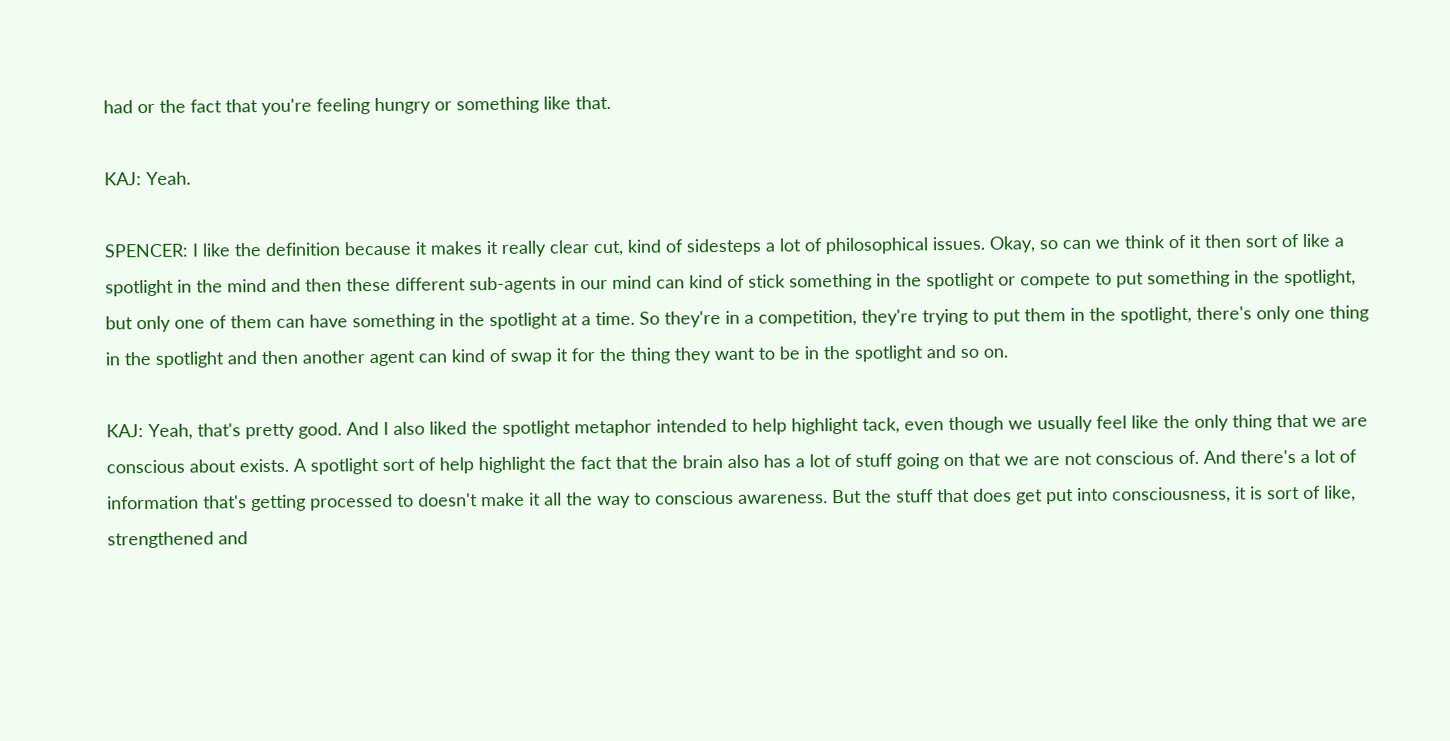had or the fact that you're feeling hungry or something like that.

KAJ: Yeah.

SPENCER: I like the definition because it makes it really clear cut, kind of sidesteps a lot of philosophical issues. Okay, so can we think of it then sort of like a spotlight in the mind and then these different sub-agents in our mind can kind of stick something in the spotlight or compete to put something in the spotlight, but only one of them can have something in the spotlight at a time. So they're in a competition, they're trying to put them in the spotlight, there's only one thing in the spotlight and then another agent can kind of swap it for the thing they want to be in the spotlight and so on.

KAJ: Yeah, that's pretty good. And I also liked the spotlight metaphor intended to help highlight tack, even though we usually feel like the only thing that we are conscious about exists. A spotlight sort of help highlight the fact that the brain also has a lot of stuff going on that we are not conscious of. And there's a lot of information that's getting processed to doesn't make it all the way to conscious awareness. But the stuff that does get put into consciousness, it is sort of like, strengthened and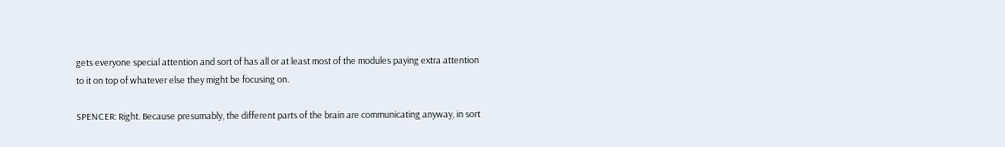gets everyone special attention and sort of has all or at least most of the modules paying extra attention to it on top of whatever else they might be focusing on.

SPENCER: Right. Because presumably, the different parts of the brain are communicating anyway, in sort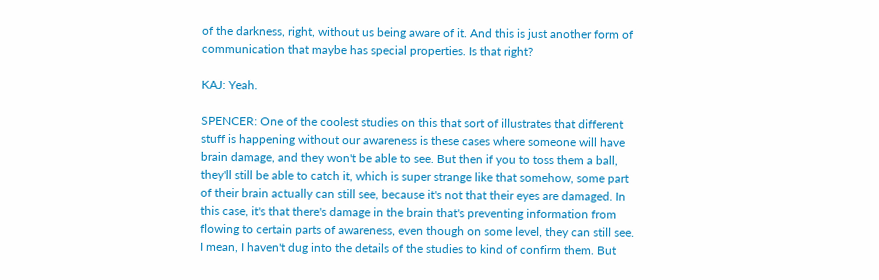of the darkness, right, without us being aware of it. And this is just another form of communication that maybe has special properties. Is that right?

KAJ: Yeah.

SPENCER: One of the coolest studies on this that sort of illustrates that different stuff is happening without our awareness is these cases where someone will have brain damage, and they won't be able to see. But then if you to toss them a ball, they'll still be able to catch it, which is super strange like that somehow, some part of their brain actually can still see, because it's not that their eyes are damaged. In this case, it's that there's damage in the brain that's preventing information from flowing to certain parts of awareness, even though on some level, they can still see. I mean, I haven't dug into the details of the studies to kind of confirm them. But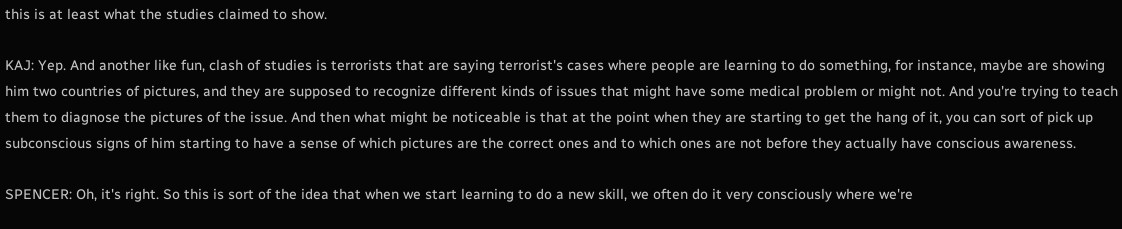this is at least what the studies claimed to show.

KAJ: Yep. And another like fun, clash of studies is terrorists that are saying terrorist's cases where people are learning to do something, for instance, maybe are showing him two countries of pictures, and they are supposed to recognize different kinds of issues that might have some medical problem or might not. And you're trying to teach them to diagnose the pictures of the issue. And then what might be noticeable is that at the point when they are starting to get the hang of it, you can sort of pick up subconscious signs of him starting to have a sense of which pictures are the correct ones and to which ones are not before they actually have conscious awareness.

SPENCER: Oh, it's right. So this is sort of the idea that when we start learning to do a new skill, we often do it very consciously where we're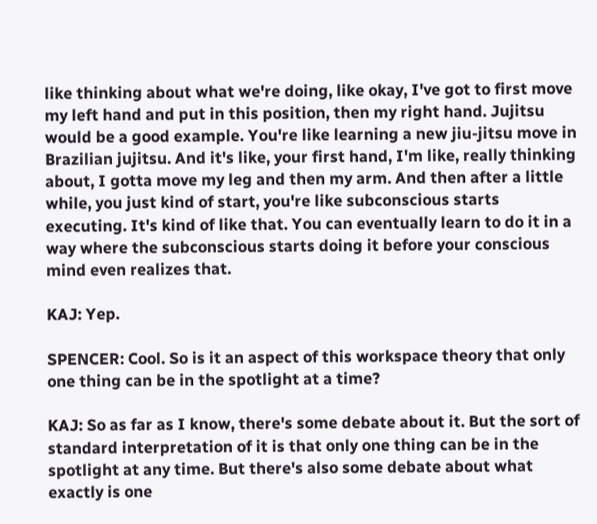like thinking about what we're doing, like okay, I've got to first move my left hand and put in this position, then my right hand. Jujitsu would be a good example. You're like learning a new jiu-jitsu move in Brazilian jujitsu. And it's like, your first hand, I'm like, really thinking about, I gotta move my leg and then my arm. And then after a little while, you just kind of start, you're like subconscious starts executing. It's kind of like that. You can eventually learn to do it in a way where the subconscious starts doing it before your conscious mind even realizes that.

KAJ: Yep.

SPENCER: Cool. So is it an aspect of this workspace theory that only one thing can be in the spotlight at a time?

KAJ: So as far as I know, there's some debate about it. But the sort of standard interpretation of it is that only one thing can be in the spotlight at any time. But there's also some debate about what exactly is one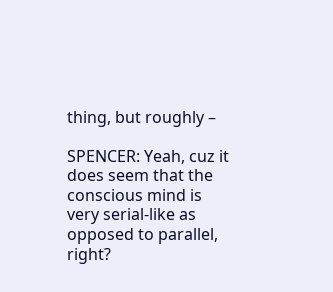thing, but roughly –

SPENCER: Yeah, cuz it does seem that the conscious mind is very serial-like as opposed to parallel, right?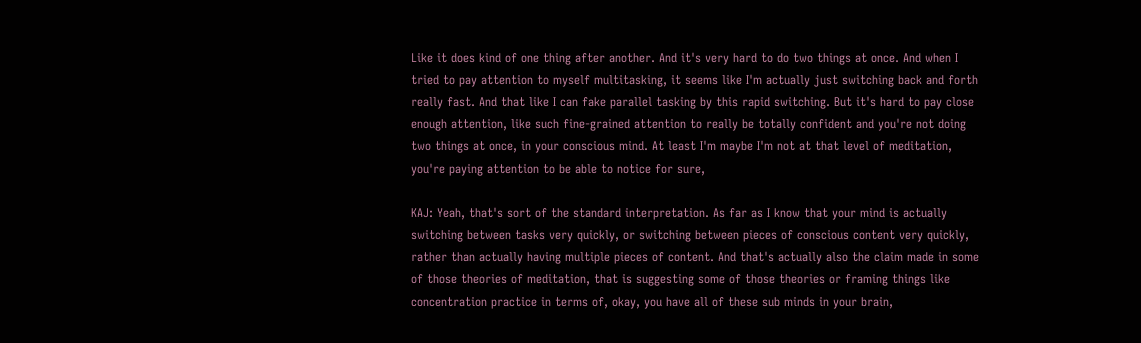Like it does kind of one thing after another. And it's very hard to do two things at once. And when I tried to pay attention to myself multitasking, it seems like I'm actually just switching back and forth really fast. And that like I can fake parallel tasking by this rapid switching. But it's hard to pay close enough attention, like such fine-grained attention to really be totally confident and you're not doing two things at once, in your conscious mind. At least I'm maybe I'm not at that level of meditation, you're paying attention to be able to notice for sure,

KAJ: Yeah, that's sort of the standard interpretation. As far as I know that your mind is actually switching between tasks very quickly, or switching between pieces of conscious content very quickly, rather than actually having multiple pieces of content. And that's actually also the claim made in some of those theories of meditation, that is suggesting some of those theories or framing things like concentration practice in terms of, okay, you have all of these sub minds in your brain,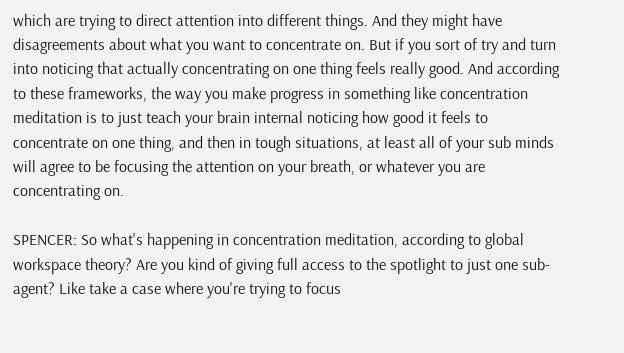which are trying to direct attention into different things. And they might have disagreements about what you want to concentrate on. But if you sort of try and turn into noticing that actually concentrating on one thing feels really good. And according to these frameworks, the way you make progress in something like concentration meditation is to just teach your brain internal noticing how good it feels to concentrate on one thing, and then in tough situations, at least all of your sub minds will agree to be focusing the attention on your breath, or whatever you are concentrating on.

SPENCER: So what's happening in concentration meditation, according to global workspace theory? Are you kind of giving full access to the spotlight to just one sub-agent? Like take a case where you're trying to focus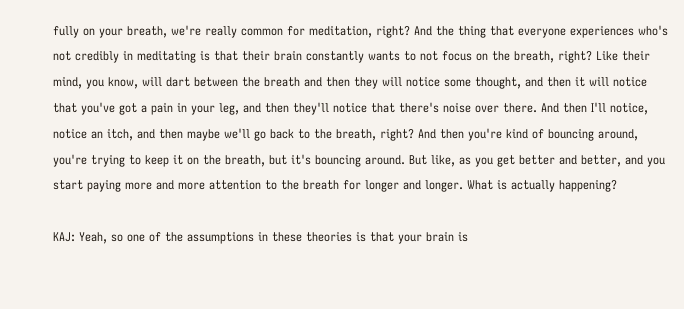fully on your breath, we're really common for meditation, right? And the thing that everyone experiences who's not credibly in meditating is that their brain constantly wants to not focus on the breath, right? Like their mind, you know, will dart between the breath and then they will notice some thought, and then it will notice that you've got a pain in your leg, and then they'll notice that there's noise over there. And then I'll notice, notice an itch, and then maybe we'll go back to the breath, right? And then you're kind of bouncing around, you're trying to keep it on the breath, but it's bouncing around. But like, as you get better and better, and you start paying more and more attention to the breath for longer and longer. What is actually happening?

KAJ: Yeah, so one of the assumptions in these theories is that your brain is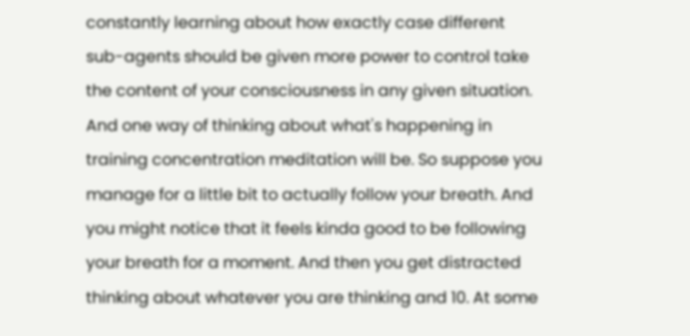constantly learning about how exactly case different sub-agents should be given more power to control take the content of your consciousness in any given situation. And one way of thinking about what's happening in training concentration meditation will be. So suppose you manage for a little bit to actually follow your breath. And you might notice that it feels kinda good to be following your breath for a moment. And then you get distracted thinking about whatever you are thinking and 10. At some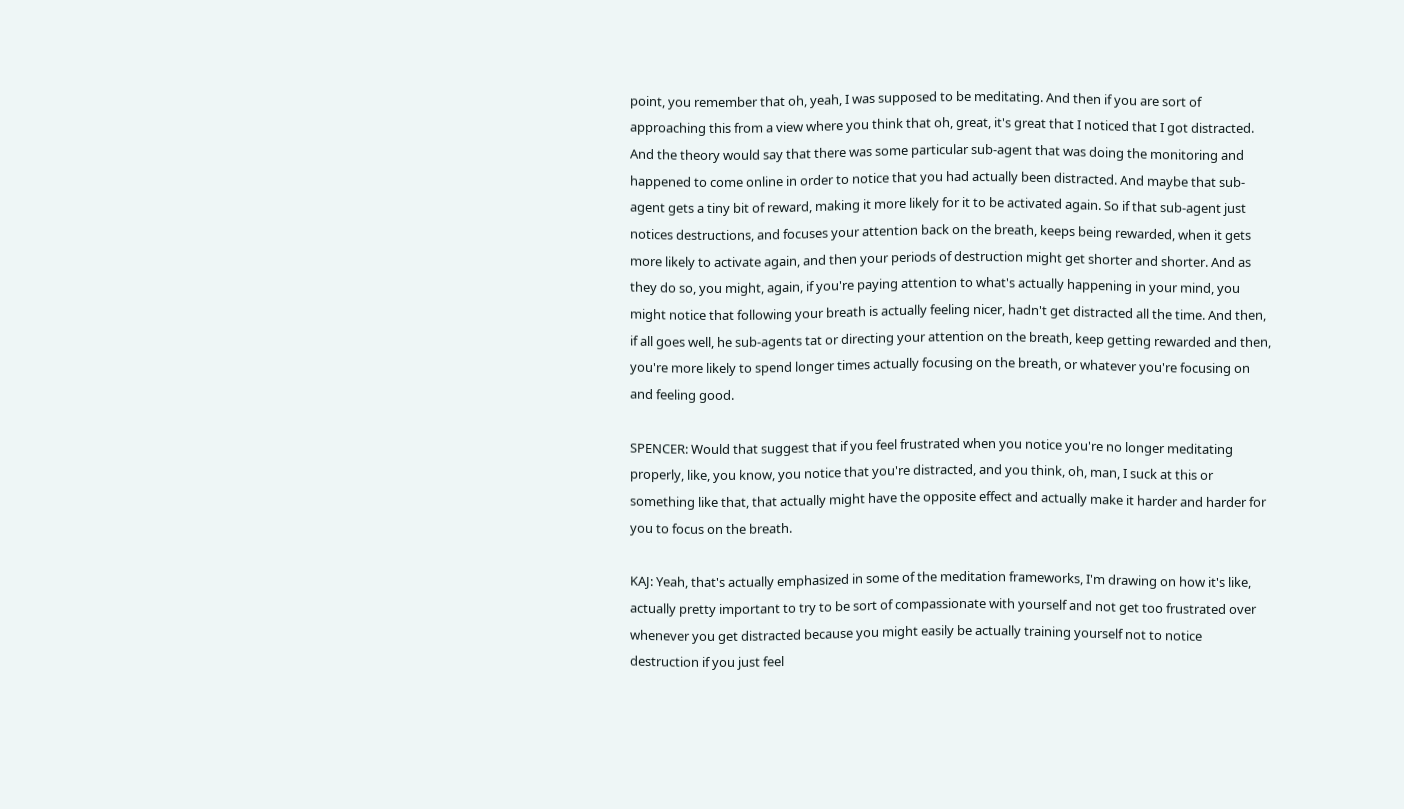point, you remember that oh, yeah, I was supposed to be meditating. And then if you are sort of approaching this from a view where you think that oh, great, it's great that I noticed that I got distracted. And the theory would say that there was some particular sub-agent that was doing the monitoring and happened to come online in order to notice that you had actually been distracted. And maybe that sub-agent gets a tiny bit of reward, making it more likely for it to be activated again. So if that sub-agent just notices destructions, and focuses your attention back on the breath, keeps being rewarded, when it gets more likely to activate again, and then your periods of destruction might get shorter and shorter. And as they do so, you might, again, if you're paying attention to what's actually happening in your mind, you might notice that following your breath is actually feeling nicer, hadn't get distracted all the time. And then, if all goes well, he sub-agents tat or directing your attention on the breath, keep getting rewarded and then, you're more likely to spend longer times actually focusing on the breath, or whatever you're focusing on and feeling good.

SPENCER: Would that suggest that if you feel frustrated when you notice you're no longer meditating properly, like, you know, you notice that you're distracted, and you think, oh, man, I suck at this or something like that, that actually might have the opposite effect and actually make it harder and harder for you to focus on the breath.

KAJ: Yeah, that's actually emphasized in some of the meditation frameworks, I'm drawing on how it's like, actually pretty important to try to be sort of compassionate with yourself and not get too frustrated over whenever you get distracted because you might easily be actually training yourself not to notice destruction if you just feel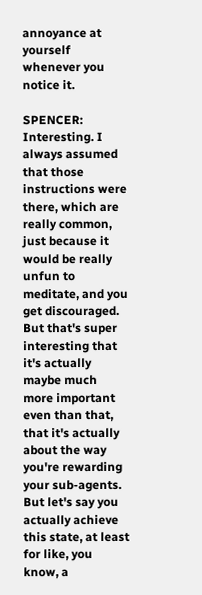annoyance at yourself whenever you notice it.

SPENCER: Interesting. I always assumed that those instructions were there, which are really common, just because it would be really unfun to meditate, and you get discouraged. But that's super interesting that it's actually maybe much more important even than that, that it's actually about the way you're rewarding your sub-agents. But let's say you actually achieve this state, at least for like, you know, a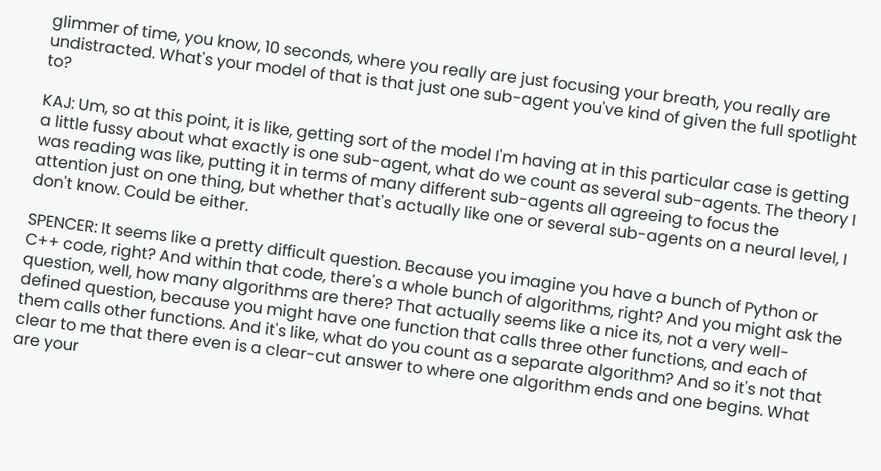glimmer of time, you know, 10 seconds, where you really are just focusing your breath, you really are undistracted. What's your model of that is that just one sub-agent you've kind of given the full spotlight to?

KAJ: Um, so at this point, it is like, getting sort of the model I'm having at in this particular case is getting a little fussy about what exactly is one sub-agent, what do we count as several sub-agents. The theory I was reading was like, putting it in terms of many different sub-agents all agreeing to focus the attention just on one thing, but whether that's actually like one or several sub-agents on a neural level, I don't know. Could be either.

SPENCER: It seems like a pretty difficult question. Because you imagine you have a bunch of Python or C++ code, right? And within that code, there's a whole bunch of algorithms, right? And you might ask the question, well, how many algorithms are there? That actually seems like a nice its, not a very well-defined question, because you might have one function that calls three other functions, and each of them calls other functions. And it's like, what do you count as a separate algorithm? And so it's not that clear to me that there even is a clear-cut answer to where one algorithm ends and one begins. What are your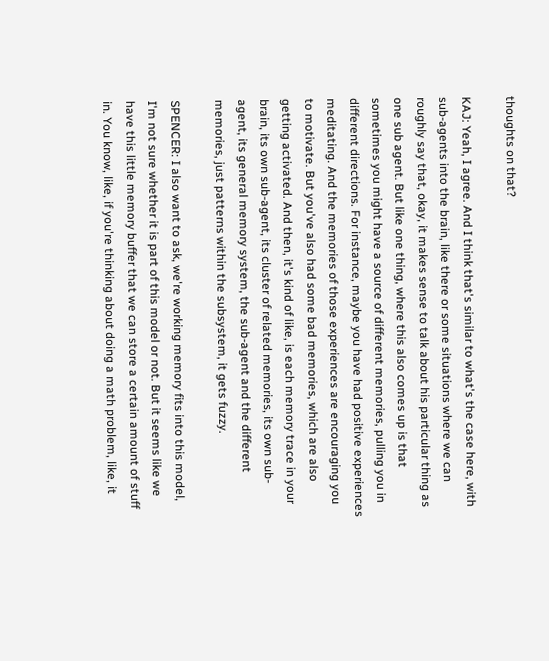thoughts on that?

KAJ: Yeah, I agree. And I think that's similar to what's the case here, with sub-agents into the brain, like there or some situations where we can roughly say that, okay, it makes sense to talk about his particular thing as one sub agent. But like one thing, where this also comes up is that sometimes you might have a source of different memories, pulling you in different directions. For instance, maybe you have had positive experiences meditating. And the memories of those experiences are encouraging you to motivate. But you've also had some bad memories, which are also getting activated. And then, it's kind of like, is each memory trace in your brain, its own sub-agent, its cluster of related memories, its own sub-agent, its general memory system, the sub-agent and the different memories, just patterns within the subsystem, it gets fuzzy.

SPENCER: I also want to ask, we're working memory fits into this model, I'm not sure whether it is part of this model or not. But it seems like we have this little memory buffer that we can store a certain amount of stuff in. You know, like, if you're thinking about doing a math problem, like, it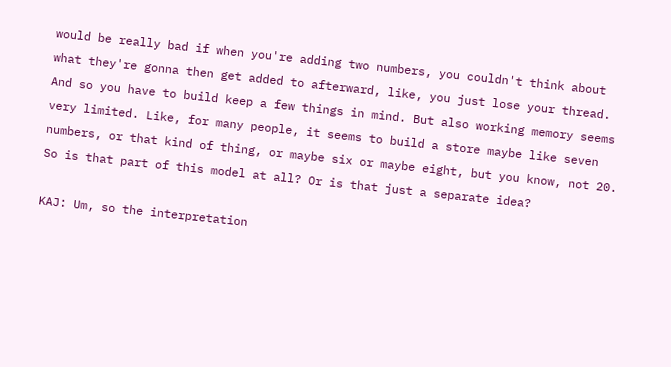would be really bad if when you're adding two numbers, you couldn't think about what they're gonna then get added to afterward, like, you just lose your thread. And so you have to build keep a few things in mind. But also working memory seems very limited. Like, for many people, it seems to build a store maybe like seven numbers, or that kind of thing, or maybe six or maybe eight, but you know, not 20. So is that part of this model at all? Or is that just a separate idea?

KAJ: Um, so the interpretation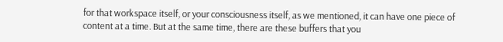for that workspace itself, or your consciousness itself, as we mentioned, it can have one piece of content at a time. But at the same time, there are these buffers that you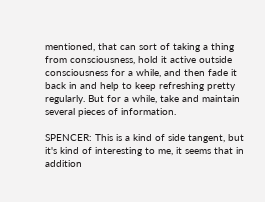mentioned, that can sort of taking a thing from consciousness, hold it active outside consciousness for a while, and then fade it back in and help to keep refreshing pretty regularly. But for a while, take and maintain several pieces of information.

SPENCER: This is a kind of side tangent, but it's kind of interesting to me, it seems that in addition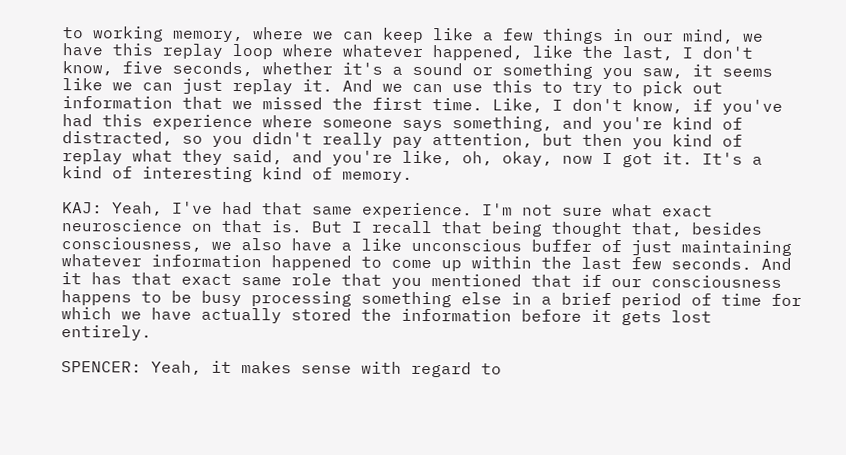to working memory, where we can keep like a few things in our mind, we have this replay loop where whatever happened, like the last, I don't know, five seconds, whether it's a sound or something you saw, it seems like we can just replay it. And we can use this to try to pick out information that we missed the first time. Like, I don't know, if you've had this experience where someone says something, and you're kind of distracted, so you didn't really pay attention, but then you kind of replay what they said, and you're like, oh, okay, now I got it. It's a kind of interesting kind of memory.

KAJ: Yeah, I've had that same experience. I'm not sure what exact neuroscience on that is. But I recall that being thought that, besides consciousness, we also have a like unconscious buffer of just maintaining whatever information happened to come up within the last few seconds. And it has that exact same role that you mentioned that if our consciousness happens to be busy processing something else in a brief period of time for which we have actually stored the information before it gets lost entirely.

SPENCER: Yeah, it makes sense with regard to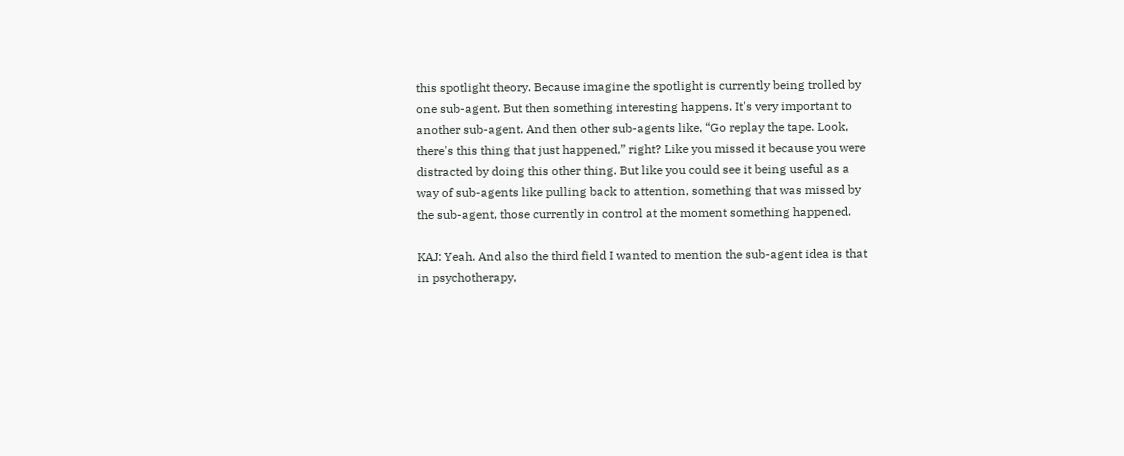this spotlight theory. Because imagine the spotlight is currently being trolled by one sub-agent. But then something interesting happens. It's very important to another sub-agent. And then other sub-agents like, “Go replay the tape. Look, there's this thing that just happened,” right? Like you missed it because you were distracted by doing this other thing. But like you could see it being useful as a way of sub-agents like pulling back to attention, something that was missed by the sub-agent, those currently in control at the moment something happened.

KAJ: Yeah. And also the third field I wanted to mention the sub-agent idea is that in psychotherapy,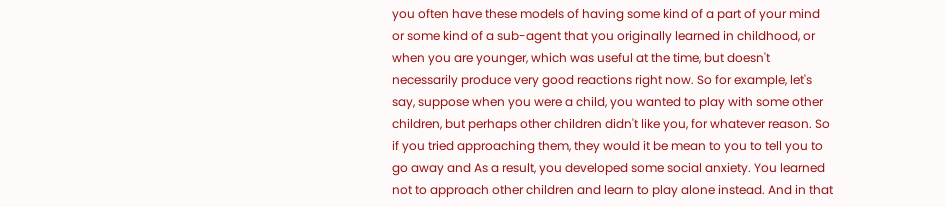you often have these models of having some kind of a part of your mind or some kind of a sub-agent that you originally learned in childhood, or when you are younger, which was useful at the time, but doesn't necessarily produce very good reactions right now. So for example, let's say, suppose when you were a child, you wanted to play with some other children, but perhaps other children didn't like you, for whatever reason. So if you tried approaching them, they would it be mean to you to tell you to go away and As a result, you developed some social anxiety. You learned not to approach other children and learn to play alone instead. And in that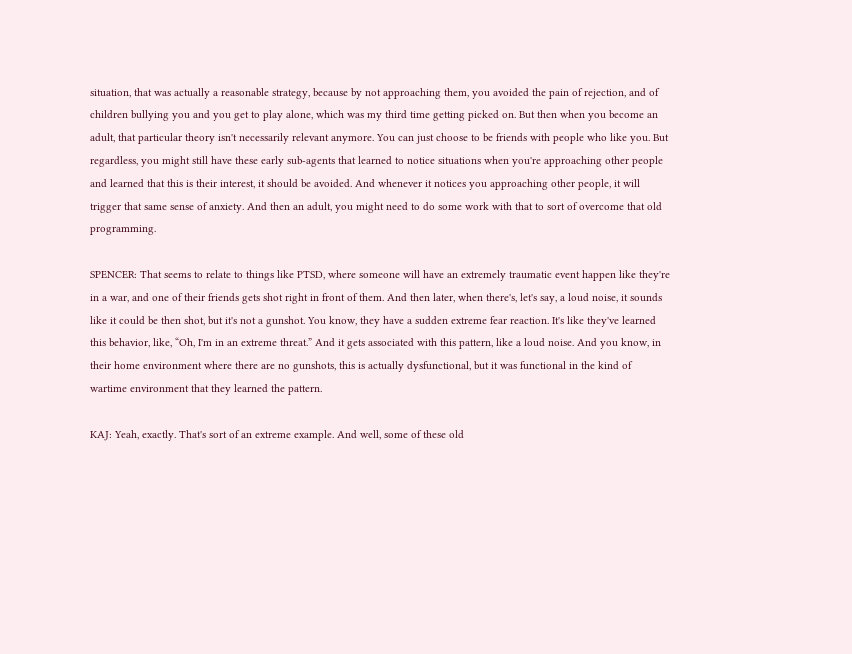situation, that was actually a reasonable strategy, because by not approaching them, you avoided the pain of rejection, and of children bullying you and you get to play alone, which was my third time getting picked on. But then when you become an adult, that particular theory isn't necessarily relevant anymore. You can just choose to be friends with people who like you. But regardless, you might still have these early sub-agents that learned to notice situations when you're approaching other people and learned that this is their interest, it should be avoided. And whenever it notices you approaching other people, it will trigger that same sense of anxiety. And then an adult, you might need to do some work with that to sort of overcome that old programming.

SPENCER: That seems to relate to things like PTSD, where someone will have an extremely traumatic event happen like they're in a war, and one of their friends gets shot right in front of them. And then later, when there's, let's say, a loud noise, it sounds like it could be then shot, but it's not a gunshot. You know, they have a sudden extreme fear reaction. It's like they've learned this behavior, like, “Oh, I'm in an extreme threat.” And it gets associated with this pattern, like a loud noise. And you know, in their home environment where there are no gunshots, this is actually dysfunctional, but it was functional in the kind of wartime environment that they learned the pattern.

KAJ: Yeah, exactly. That's sort of an extreme example. And well, some of these old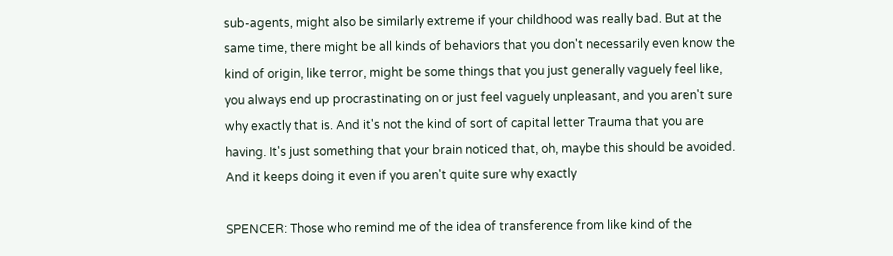sub-agents, might also be similarly extreme if your childhood was really bad. But at the same time, there might be all kinds of behaviors that you don't necessarily even know the kind of origin, like terror, might be some things that you just generally vaguely feel like, you always end up procrastinating on or just feel vaguely unpleasant, and you aren't sure why exactly that is. And it's not the kind of sort of capital letter Trauma that you are having. It's just something that your brain noticed that, oh, maybe this should be avoided. And it keeps doing it even if you aren't quite sure why exactly

SPENCER: Those who remind me of the idea of transference from like kind of the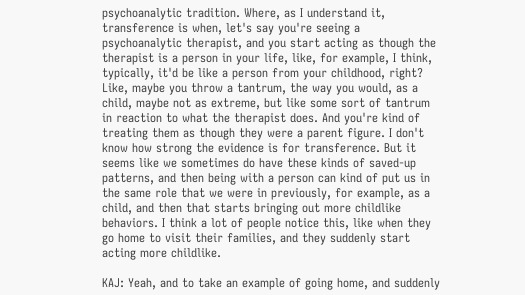psychoanalytic tradition. Where, as I understand it, transference is when, let's say you're seeing a psychoanalytic therapist, and you start acting as though the therapist is a person in your life, like, for example, I think, typically, it'd be like a person from your childhood, right? Like, maybe you throw a tantrum, the way you would, as a child, maybe not as extreme, but like some sort of tantrum in reaction to what the therapist does. And you're kind of treating them as though they were a parent figure. I don't know how strong the evidence is for transference. But it seems like we sometimes do have these kinds of saved-up patterns, and then being with a person can kind of put us in the same role that we were in previously, for example, as a child, and then that starts bringing out more childlike behaviors. I think a lot of people notice this, like when they go home to visit their families, and they suddenly start acting more childlike.

KAJ: Yeah, and to take an example of going home, and suddenly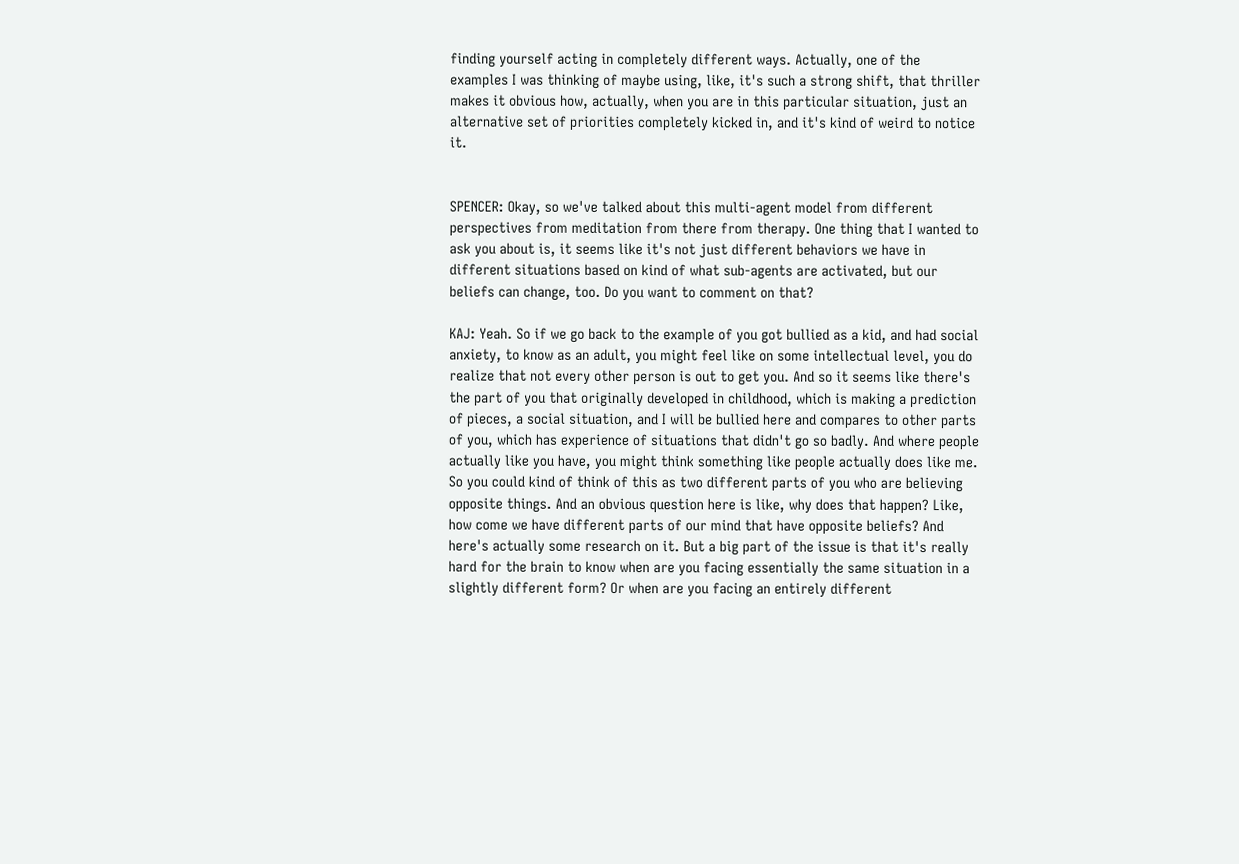finding yourself acting in completely different ways. Actually, one of the examples I was thinking of maybe using, like, it's such a strong shift, that thriller makes it obvious how, actually, when you are in this particular situation, just an alternative set of priorities completely kicked in, and it's kind of weird to notice it.


SPENCER: Okay, so we've talked about this multi-agent model from different perspectives from meditation from there from therapy. One thing that I wanted to ask you about is, it seems like it's not just different behaviors we have in different situations based on kind of what sub-agents are activated, but our beliefs can change, too. Do you want to comment on that?

KAJ: Yeah. So if we go back to the example of you got bullied as a kid, and had social anxiety, to know as an adult, you might feel like on some intellectual level, you do realize that not every other person is out to get you. And so it seems like there's the part of you that originally developed in childhood, which is making a prediction of pieces, a social situation, and I will be bullied here and compares to other parts of you, which has experience of situations that didn't go so badly. And where people actually like you have, you might think something like people actually does like me. So you could kind of think of this as two different parts of you who are believing opposite things. And an obvious question here is like, why does that happen? Like, how come we have different parts of our mind that have opposite beliefs? And here's actually some research on it. But a big part of the issue is that it's really hard for the brain to know when are you facing essentially the same situation in a slightly different form? Or when are you facing an entirely different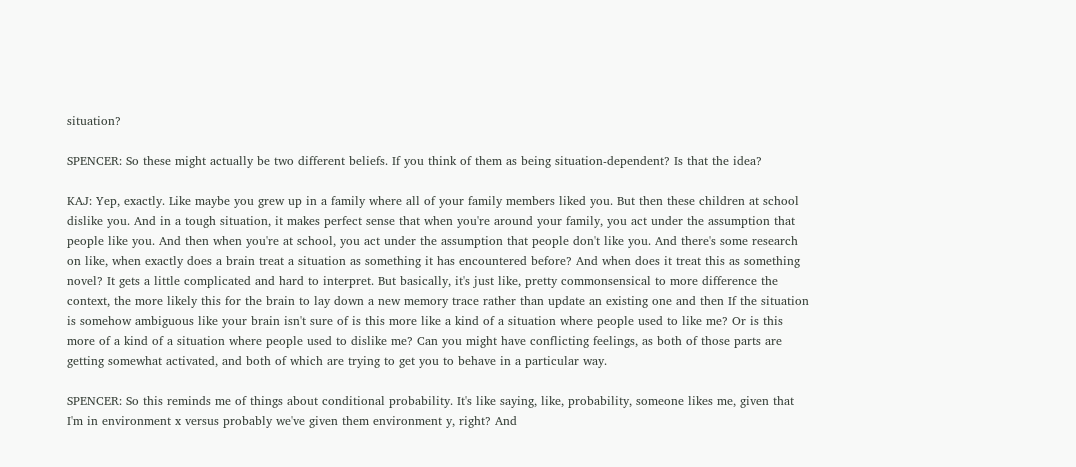situation?

SPENCER: So these might actually be two different beliefs. If you think of them as being situation-dependent? Is that the idea?

KAJ: Yep, exactly. Like maybe you grew up in a family where all of your family members liked you. But then these children at school dislike you. And in a tough situation, it makes perfect sense that when you're around your family, you act under the assumption that people like you. And then when you're at school, you act under the assumption that people don't like you. And there's some research on like, when exactly does a brain treat a situation as something it has encountered before? And when does it treat this as something novel? It gets a little complicated and hard to interpret. But basically, it's just like, pretty commonsensical to more difference the context, the more likely this for the brain to lay down a new memory trace rather than update an existing one and then If the situation is somehow ambiguous like your brain isn't sure of is this more like a kind of a situation where people used to like me? Or is this more of a kind of a situation where people used to dislike me? Can you might have conflicting feelings, as both of those parts are getting somewhat activated, and both of which are trying to get you to behave in a particular way.

SPENCER: So this reminds me of things about conditional probability. It's like saying, like, probability, someone likes me, given that I'm in environment x versus probably we've given them environment y, right? And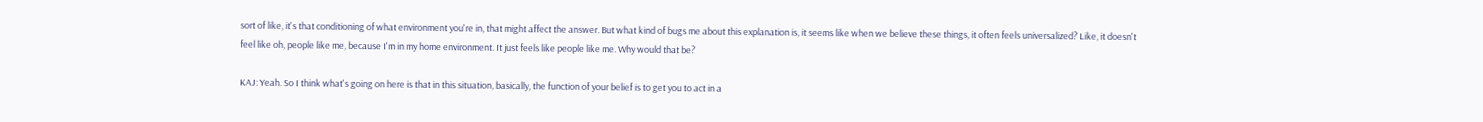sort of like, it's that conditioning of what environment you're in, that might affect the answer. But what kind of bugs me about this explanation is, it seems like when we believe these things, it often feels universalized? Like, it doesn't feel like oh, people like me, because I'm in my home environment. It just feels like people like me. Why would that be?

KAJ: Yeah. So I think what's going on here is that in this situation, basically, the function of your belief is to get you to act in a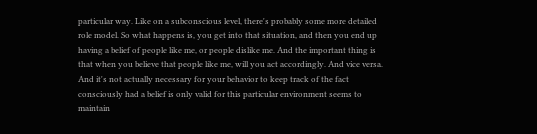particular way. Like on a subconscious level, there's probably some more detailed role model. So what happens is, you get into that situation, and then you end up having a belief of people like me, or people dislike me. And the important thing is that when you believe that people like me, will you act accordingly. And vice versa. And it's not actually necessary for your behavior to keep track of the fact consciously had a belief is only valid for this particular environment seems to maintain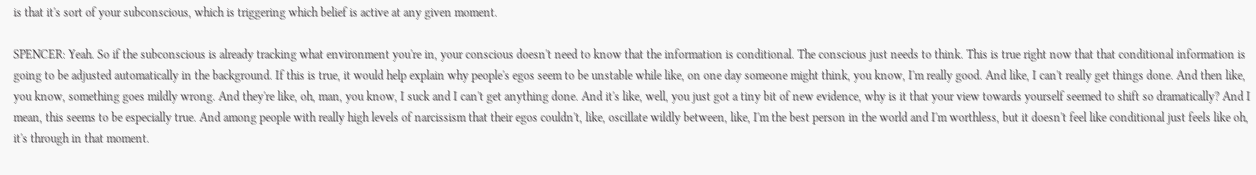is that it's sort of your subconscious, which is triggering which belief is active at any given moment.

SPENCER: Yeah. So if the subconscious is already tracking what environment you're in, your conscious doesn't need to know that the information is conditional. The conscious just needs to think. This is true right now that that conditional information is going to be adjusted automatically in the background. If this is true, it would help explain why people's egos seem to be unstable while like, on one day someone might think, you know, I'm really good. And like, I can't really get things done. And then like, you know, something goes mildly wrong. And they're like, oh, man, you know, I suck and I can't get anything done. And it's like, well, you just got a tiny bit of new evidence, why is it that your view towards yourself seemed to shift so dramatically? And I mean, this seems to be especially true. And among people with really high levels of narcissism that their egos couldn't, like, oscillate wildly between, like, I'm the best person in the world and I'm worthless, but it doesn't feel like conditional just feels like oh, it's through in that moment.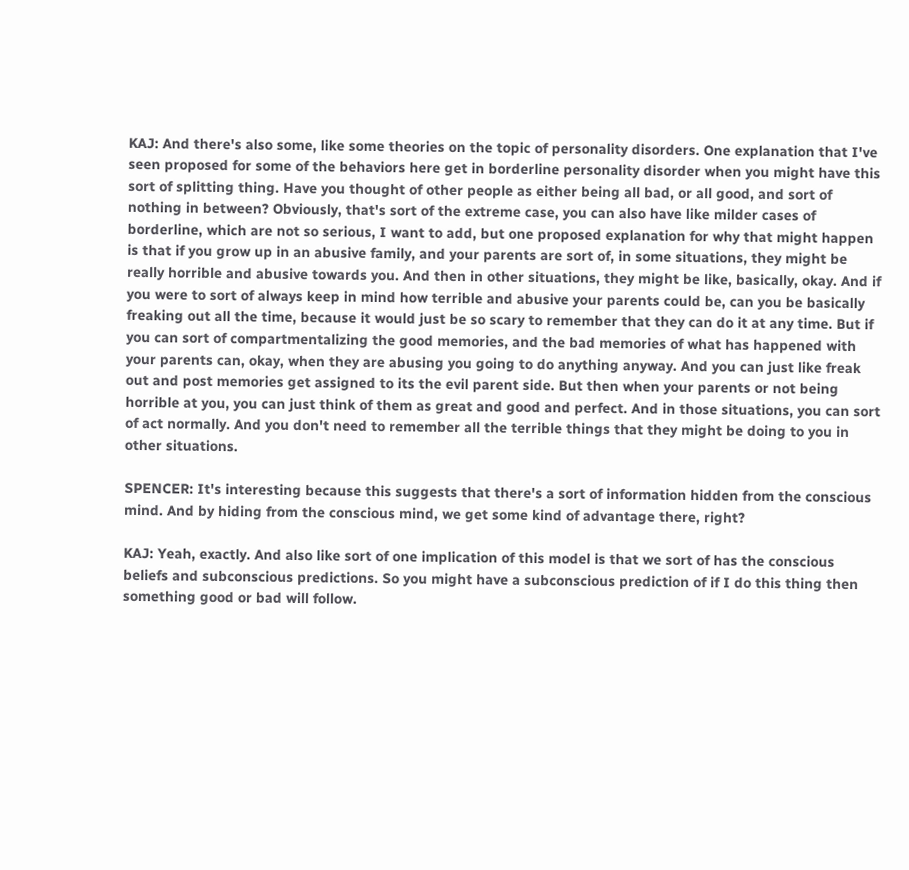KAJ: And there's also some, like some theories on the topic of personality disorders. One explanation that I've seen proposed for some of the behaviors here get in borderline personality disorder when you might have this sort of splitting thing. Have you thought of other people as either being all bad, or all good, and sort of nothing in between? Obviously, that's sort of the extreme case, you can also have like milder cases of borderline, which are not so serious, I want to add, but one proposed explanation for why that might happen is that if you grow up in an abusive family, and your parents are sort of, in some situations, they might be really horrible and abusive towards you. And then in other situations, they might be like, basically, okay. And if you were to sort of always keep in mind how terrible and abusive your parents could be, can you be basically freaking out all the time, because it would just be so scary to remember that they can do it at any time. But if you can sort of compartmentalizing the good memories, and the bad memories of what has happened with your parents can, okay, when they are abusing you going to do anything anyway. And you can just like freak out and post memories get assigned to its the evil parent side. But then when your parents or not being horrible at you, you can just think of them as great and good and perfect. And in those situations, you can sort of act normally. And you don't need to remember all the terrible things that they might be doing to you in other situations.

SPENCER: It's interesting because this suggests that there's a sort of information hidden from the conscious mind. And by hiding from the conscious mind, we get some kind of advantage there, right?

KAJ: Yeah, exactly. And also like sort of one implication of this model is that we sort of has the conscious beliefs and subconscious predictions. So you might have a subconscious prediction of if I do this thing then something good or bad will follow.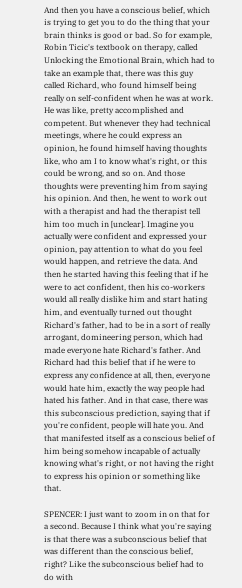And then you have a conscious belief, which is trying to get you to do the thing that your brain thinks is good or bad. So for example, Robin Ticic's textbook on therapy, called Unlocking the Emotional Brain, which had to take an example that, there was this guy called Richard, who found himself being really on self-confident when he was at work. He was like, pretty accomplished and competent. But whenever they had technical meetings, where he could express an opinion, he found himself having thoughts like, who am I to know what's right, or this could be wrong, and so on. And those thoughts were preventing him from saying his opinion. And then, he went to work out with a therapist and had the therapist tell him too much in [unclear]. Imagine you actually were confident and expressed your opinion, pay attention to what do you feel would happen, and retrieve the data. And then he started having this feeling that if he were to act confident, then his co-workers would all really dislike him and start hating him, and eventually turned out thought Richard's father, had to be in a sort of really arrogant, domineering person, which had made everyone hate Richard's father. And Richard had this belief that if he were to express any confidence at all, then, everyone would hate him, exactly the way people had hated his father. And in that case, there was this subconscious prediction, saying that if you're confident, people will hate you. And that manifested itself as a conscious belief of him being somehow incapable of actually knowing what's right, or not having the right to express his opinion or something like that.

SPENCER: I just want to zoom in on that for a second. Because I think what you're saying is that there was a subconscious belief that was different than the conscious belief, right? Like the subconscious belief had to do with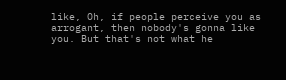like, Oh, if people perceive you as arrogant, then nobody's gonna like you. But that's not what he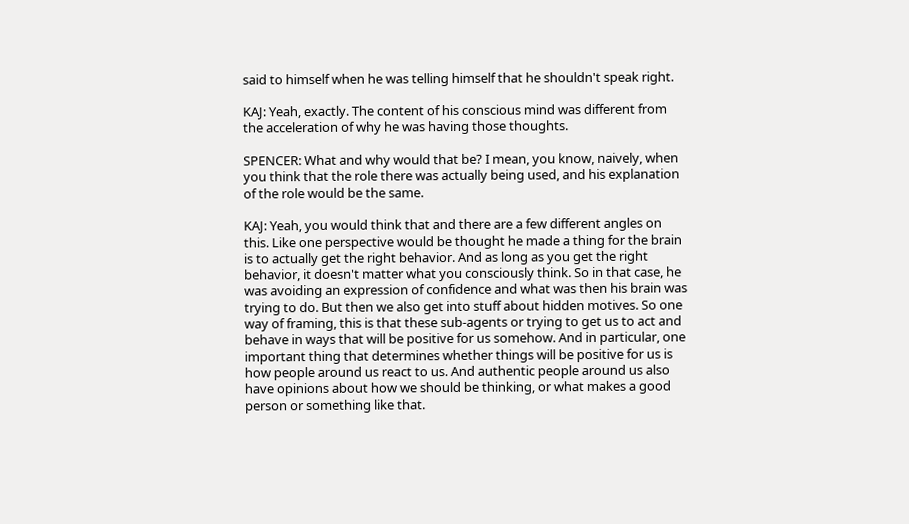said to himself when he was telling himself that he shouldn't speak right.

KAJ: Yeah, exactly. The content of his conscious mind was different from the acceleration of why he was having those thoughts.

SPENCER: What and why would that be? I mean, you know, naively, when you think that the role there was actually being used, and his explanation of the role would be the same.

KAJ: Yeah, you would think that and there are a few different angles on this. Like one perspective would be thought he made a thing for the brain is to actually get the right behavior. And as long as you get the right behavior, it doesn't matter what you consciously think. So in that case, he was avoiding an expression of confidence and what was then his brain was trying to do. But then we also get into stuff about hidden motives. So one way of framing, this is that these sub-agents or trying to get us to act and behave in ways that will be positive for us somehow. And in particular, one important thing that determines whether things will be positive for us is how people around us react to us. And authentic people around us also have opinions about how we should be thinking, or what makes a good person or something like that.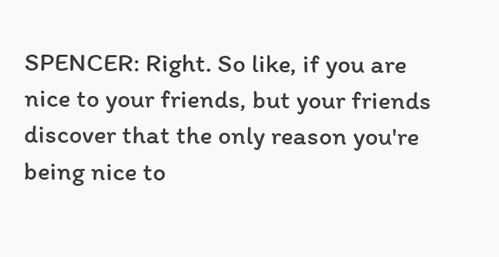SPENCER: Right. So like, if you are nice to your friends, but your friends discover that the only reason you're being nice to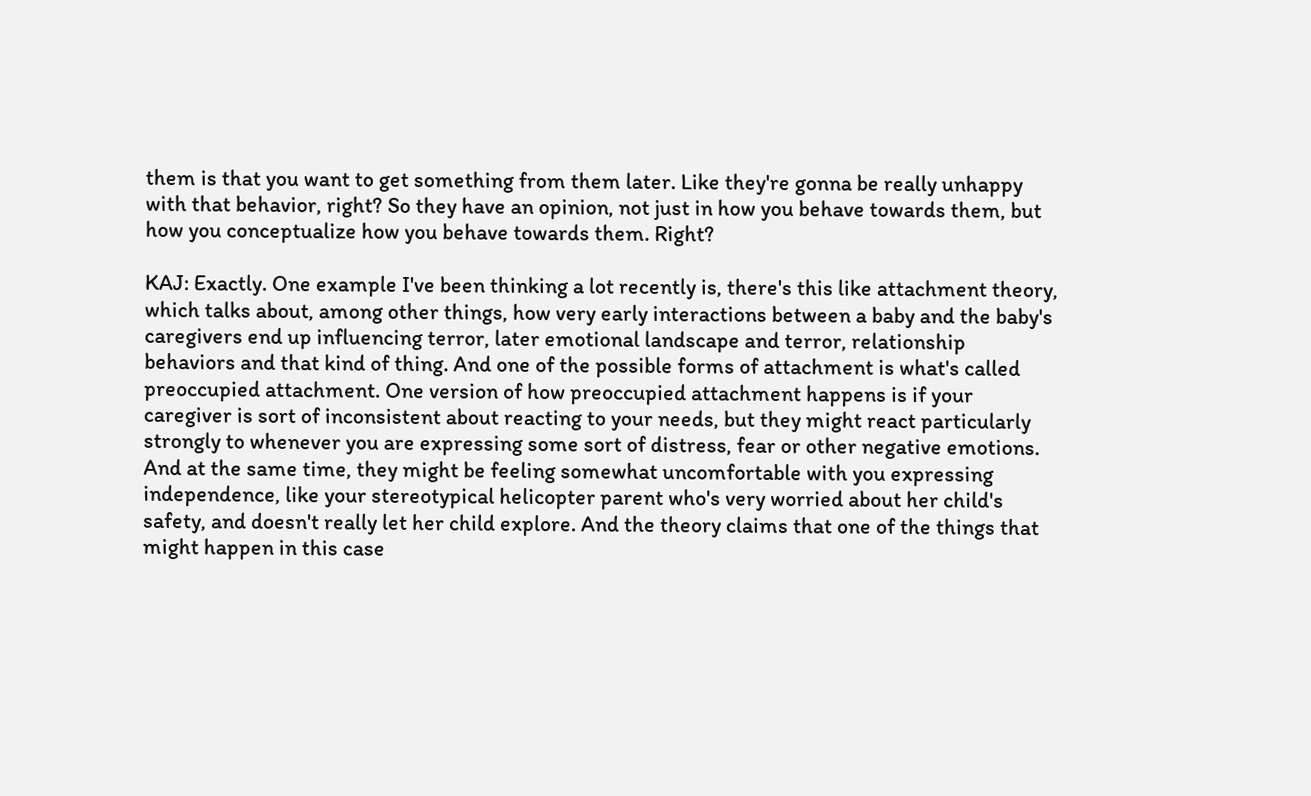them is that you want to get something from them later. Like they're gonna be really unhappy with that behavior, right? So they have an opinion, not just in how you behave towards them, but how you conceptualize how you behave towards them. Right?

KAJ: Exactly. One example I've been thinking a lot recently is, there's this like attachment theory, which talks about, among other things, how very early interactions between a baby and the baby's caregivers end up influencing terror, later emotional landscape and terror, relationship behaviors and that kind of thing. And one of the possible forms of attachment is what's called preoccupied attachment. One version of how preoccupied attachment happens is if your caregiver is sort of inconsistent about reacting to your needs, but they might react particularly strongly to whenever you are expressing some sort of distress, fear or other negative emotions. And at the same time, they might be feeling somewhat uncomfortable with you expressing independence, like your stereotypical helicopter parent who's very worried about her child's safety, and doesn't really let her child explore. And the theory claims that one of the things that might happen in this case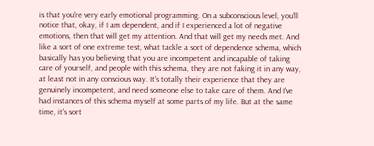is that you're very early emotional programming. On a subconscious level, you'll notice that, okay, if I am dependent, and if I experienced a lot of negative emotions, then that will get my attention. And that will get my needs met. And like a sort of one extreme test, what tackle a sort of dependence schema, which basically has you believing that you are incompetent and incapable of taking care of yourself, and people with this schema, they are not faking it in any way, at least not in any conscious way. It's totally their experience that they are genuinely incompetent, and need someone else to take care of them. And I've had instances of this schema myself at some parts of my life. But at the same time, it's sort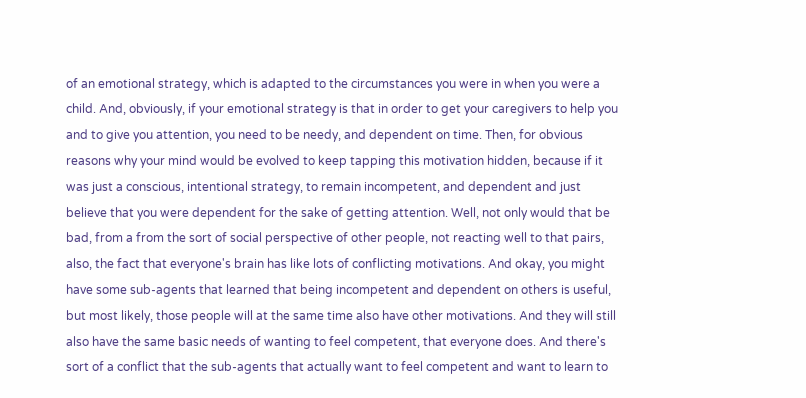of an emotional strategy, which is adapted to the circumstances you were in when you were a child. And, obviously, if your emotional strategy is that in order to get your caregivers to help you and to give you attention, you need to be needy, and dependent on time. Then, for obvious reasons why your mind would be evolved to keep tapping this motivation hidden, because if it was just a conscious, intentional strategy, to remain incompetent, and dependent and just believe that you were dependent for the sake of getting attention. Well, not only would that be bad, from a from the sort of social perspective of other people, not reacting well to that pairs, also, the fact that everyone's brain has like lots of conflicting motivations. And okay, you might have some sub-agents that learned that being incompetent and dependent on others is useful, but most likely, those people will at the same time also have other motivations. And they will still also have the same basic needs of wanting to feel competent, that everyone does. And there's sort of a conflict that the sub-agents that actually want to feel competent and want to learn to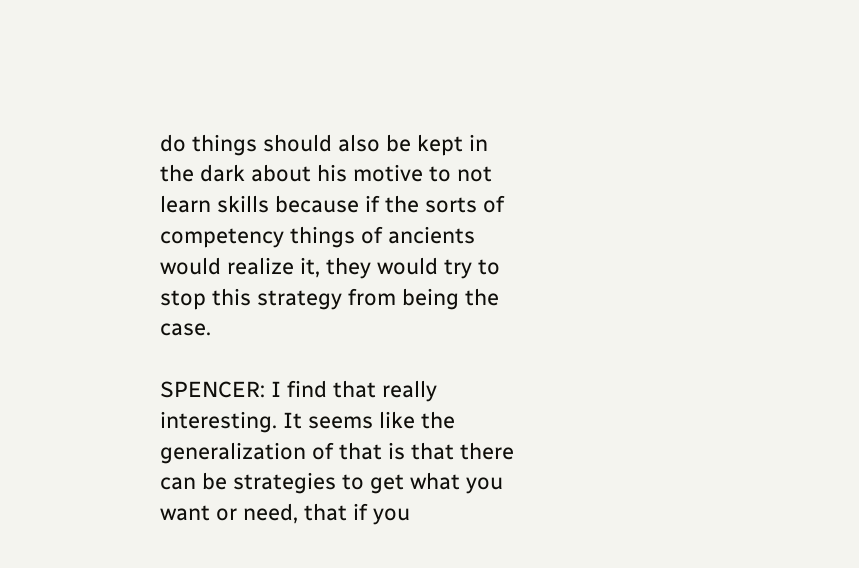do things should also be kept in the dark about his motive to not learn skills because if the sorts of competency things of ancients would realize it, they would try to stop this strategy from being the case.

SPENCER: I find that really interesting. It seems like the generalization of that is that there can be strategies to get what you want or need, that if you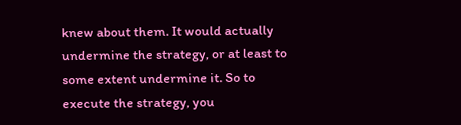knew about them. It would actually undermine the strategy, or at least to some extent undermine it. So to execute the strategy, you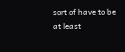sort of have to be at least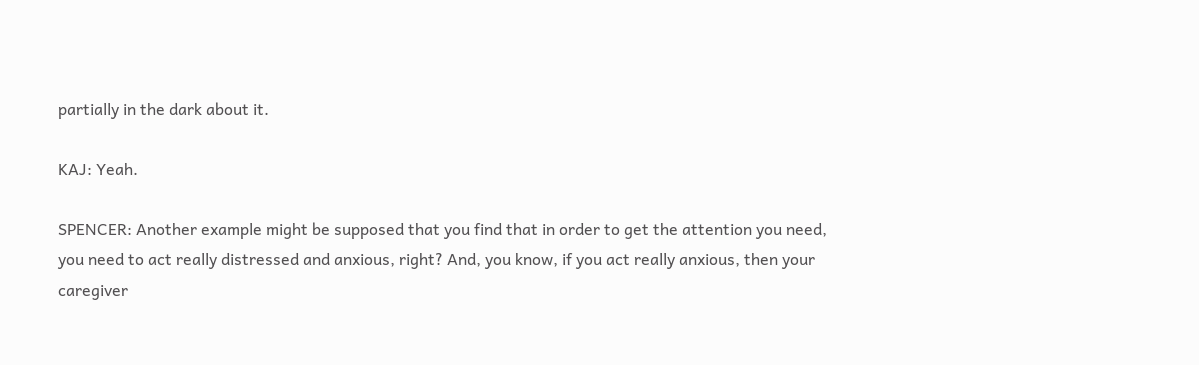partially in the dark about it.

KAJ: Yeah.

SPENCER: Another example might be supposed that you find that in order to get the attention you need, you need to act really distressed and anxious, right? And, you know, if you act really anxious, then your caregiver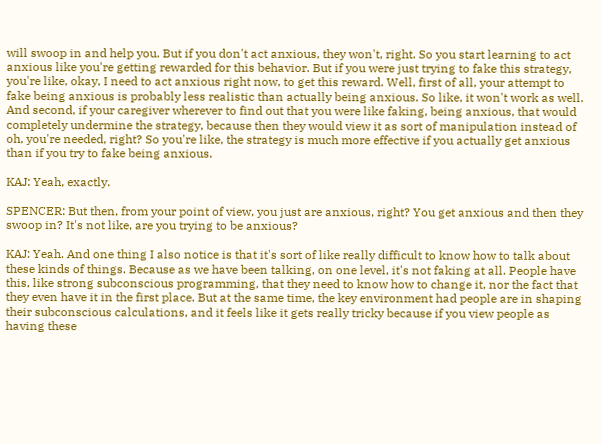will swoop in and help you. But if you don't act anxious, they won't, right. So you start learning to act anxious like you're getting rewarded for this behavior. But if you were just trying to fake this strategy, you're like, okay, I need to act anxious right now, to get this reward. Well, first of all, your attempt to fake being anxious is probably less realistic than actually being anxious. So like, it won't work as well. And second, if your caregiver wherever to find out that you were like faking, being anxious, that would completely undermine the strategy, because then they would view it as sort of manipulation instead of oh, you're needed, right? So you're like, the strategy is much more effective if you actually get anxious than if you try to fake being anxious.

KAJ: Yeah, exactly.

SPENCER: But then, from your point of view, you just are anxious, right? You get anxious and then they swoop in? It's not like, are you trying to be anxious?

KAJ: Yeah. And one thing I also notice is that it's sort of like really difficult to know how to talk about these kinds of things. Because as we have been talking, on one level, it's not faking at all. People have this, like strong subconscious programming, that they need to know how to change it, nor the fact that they even have it in the first place. But at the same time, the key environment had people are in shaping their subconscious calculations, and it feels like it gets really tricky because if you view people as having these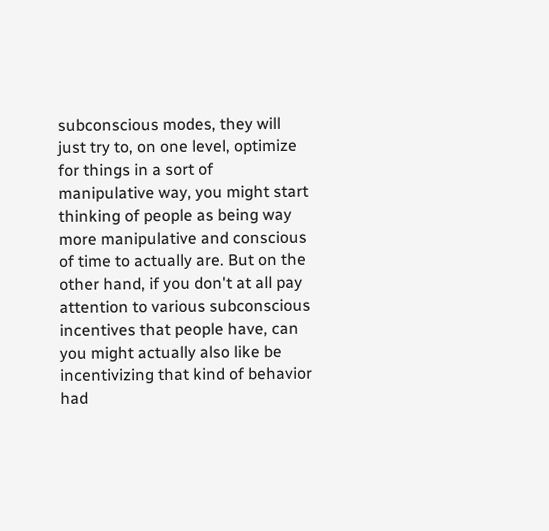subconscious modes, they will just try to, on one level, optimize for things in a sort of manipulative way, you might start thinking of people as being way more manipulative and conscious of time to actually are. But on the other hand, if you don't at all pay attention to various subconscious incentives that people have, can you might actually also like be incentivizing that kind of behavior had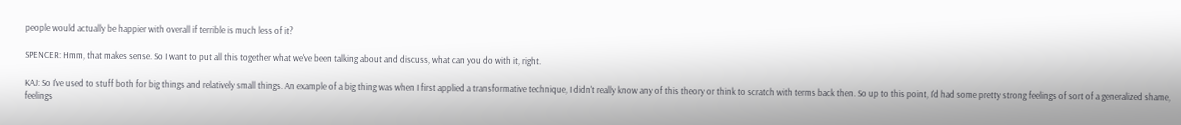people would actually be happier with overall if terrible is much less of it?

SPENCER: Hmm, that makes sense. So I want to put all this together what we've been talking about and discuss, what can you do with it, right.

KAJ: So I've used to stuff both for big things and relatively small things. An example of a big thing was when I first applied a transformative technique, I didn't really know any of this theory or think to scratch with terms back then. So up to this point, I'd had some pretty strong feelings of sort of a generalized shame, feelings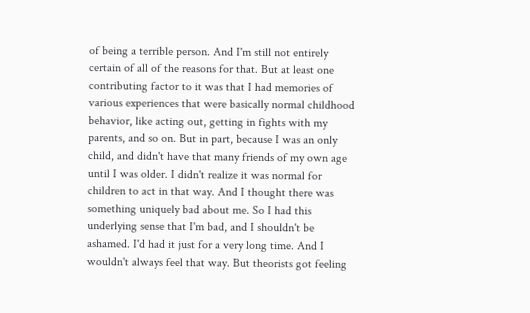of being a terrible person. And I'm still not entirely certain of all of the reasons for that. But at least one contributing factor to it was that I had memories of various experiences that were basically normal childhood behavior, like acting out, getting in fights with my parents, and so on. But in part, because I was an only child, and didn't have that many friends of my own age until I was older. I didn't realize it was normal for children to act in that way. And I thought there was something uniquely bad about me. So I had this underlying sense that I'm bad, and I shouldn't be ashamed. I'd had it just for a very long time. And I wouldn't always feel that way. But theorists got feeling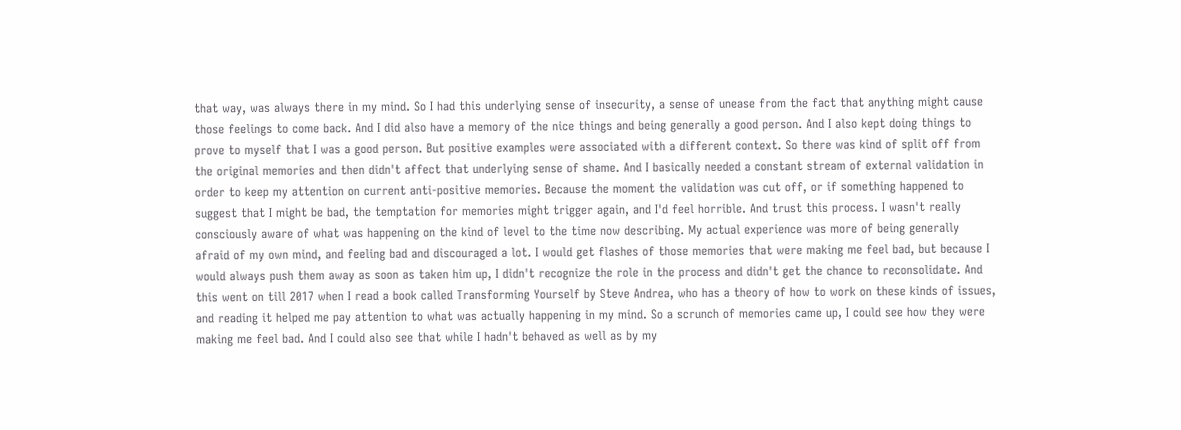that way, was always there in my mind. So I had this underlying sense of insecurity, a sense of unease from the fact that anything might cause those feelings to come back. And I did also have a memory of the nice things and being generally a good person. And I also kept doing things to prove to myself that I was a good person. But positive examples were associated with a different context. So there was kind of split off from the original memories and then didn't affect that underlying sense of shame. And I basically needed a constant stream of external validation in order to keep my attention on current anti-positive memories. Because the moment the validation was cut off, or if something happened to suggest that I might be bad, the temptation for memories might trigger again, and I'd feel horrible. And trust this process. I wasn't really consciously aware of what was happening on the kind of level to the time now describing. My actual experience was more of being generally afraid of my own mind, and feeling bad and discouraged a lot. I would get flashes of those memories that were making me feel bad, but because I would always push them away as soon as taken him up, I didn't recognize the role in the process and didn't get the chance to reconsolidate. And this went on till 2017 when I read a book called Transforming Yourself by Steve Andrea, who has a theory of how to work on these kinds of issues, and reading it helped me pay attention to what was actually happening in my mind. So a scrunch of memories came up, I could see how they were making me feel bad. And I could also see that while I hadn't behaved as well as by my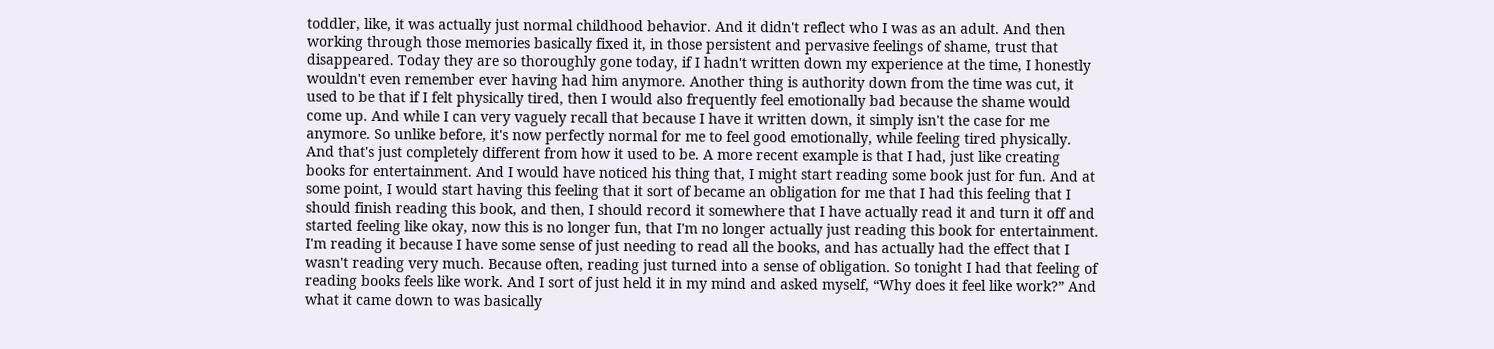toddler, like, it was actually just normal childhood behavior. And it didn't reflect who I was as an adult. And then working through those memories basically fixed it, in those persistent and pervasive feelings of shame, trust that disappeared. Today they are so thoroughly gone today, if I hadn't written down my experience at the time, I honestly wouldn't even remember ever having had him anymore. Another thing is authority down from the time was cut, it used to be that if I felt physically tired, then I would also frequently feel emotionally bad because the shame would come up. And while I can very vaguely recall that because I have it written down, it simply isn't the case for me anymore. So unlike before, it's now perfectly normal for me to feel good emotionally, while feeling tired physically. And that's just completely different from how it used to be. A more recent example is that I had, just like creating books for entertainment. And I would have noticed his thing that, I might start reading some book just for fun. And at some point, I would start having this feeling that it sort of became an obligation for me that I had this feeling that I should finish reading this book, and then, I should record it somewhere that I have actually read it and turn it off and started feeling like okay, now this is no longer fun, that I'm no longer actually just reading this book for entertainment. I'm reading it because I have some sense of just needing to read all the books, and has actually had the effect that I wasn't reading very much. Because often, reading just turned into a sense of obligation. So tonight I had that feeling of reading books feels like work. And I sort of just held it in my mind and asked myself, “Why does it feel like work?” And what it came down to was basically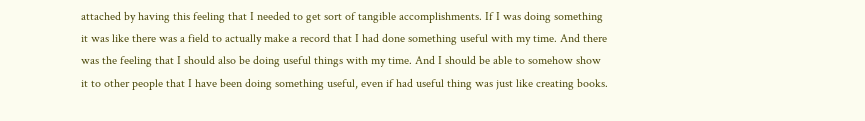attached by having this feeling that I needed to get sort of tangible accomplishments. If I was doing something it was like there was a field to actually make a record that I had done something useful with my time. And there was the feeling that I should also be doing useful things with my time. And I should be able to somehow show it to other people that I have been doing something useful, even if had useful thing was just like creating books.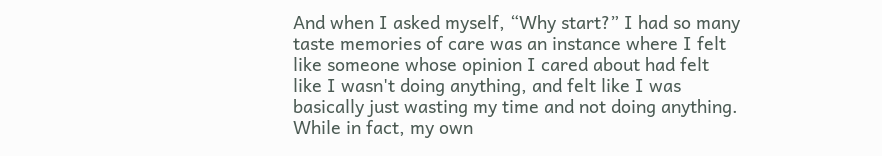And when I asked myself, “Why start?” I had so many taste memories of care was an instance where I felt like someone whose opinion I cared about had felt like I wasn't doing anything, and felt like I was basically just wasting my time and not doing anything. While in fact, my own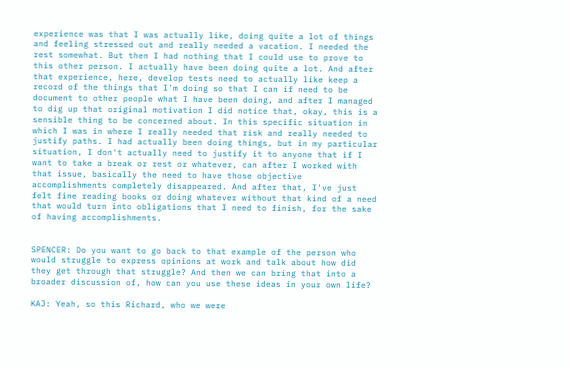experience was that I was actually like, doing quite a lot of things and feeling stressed out and really needed a vacation. I needed the rest somewhat. But then I had nothing that I could use to prove to this other person. I actually have been doing quite a lot. And after that experience, here, develop tests need to actually like keep a record of the things that I'm doing so that I can if need to be document to other people what I have been doing, and after I managed to dig up that original motivation I did notice that, okay, this is a sensible thing to be concerned about. In this specific situation in which I was in where I really needed that risk and really needed to justify paths. I had actually been doing things, but in my particular situation, I don't actually need to justify it to anyone that if I want to take a break or rest or whatever, can after I worked with that issue, basically the need to have those objective accomplishments completely disappeared. And after that, I've just felt fine reading books or doing whatever without that kind of a need that would turn into obligations that I need to finish, for the sake of having accomplishments.


SPENCER: Do you want to go back to that example of the person who would struggle to express opinions at work and talk about how did they get through that struggle? And then we can bring that into a broader discussion of, how can you use these ideas in your own life?

KAJ: Yeah, so this Richard, who we were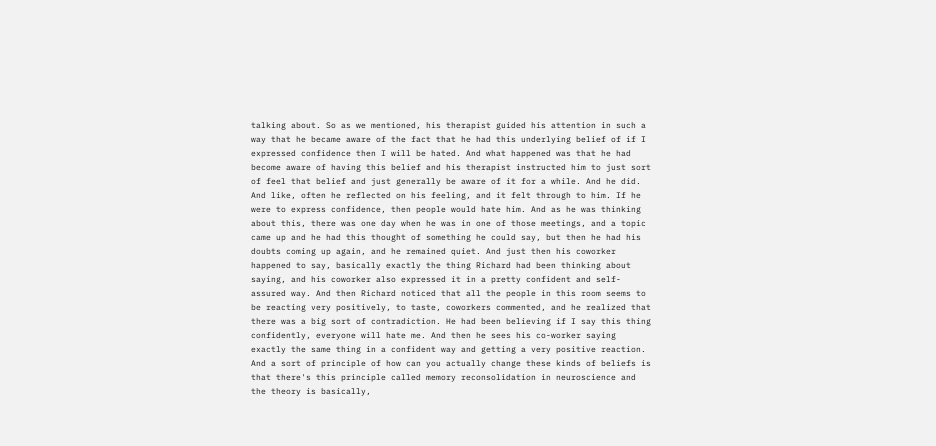talking about. So as we mentioned, his therapist guided his attention in such a way that he became aware of the fact that he had this underlying belief of if I expressed confidence then I will be hated. And what happened was that he had become aware of having this belief and his therapist instructed him to just sort of feel that belief and just generally be aware of it for a while. And he did. And like, often he reflected on his feeling, and it felt through to him. If he were to express confidence, then people would hate him. And as he was thinking about this, there was one day when he was in one of those meetings, and a topic came up and he had this thought of something he could say, but then he had his doubts coming up again, and he remained quiet. And just then his coworker happened to say, basically exactly the thing Richard had been thinking about saying, and his coworker also expressed it in a pretty confident and self-assured way. And then Richard noticed that all the people in this room seems to be reacting very positively, to taste, coworkers commented, and he realized that there was a big sort of contradiction. He had been believing if I say this thing confidently, everyone will hate me. And then he sees his co-worker saying exactly the same thing in a confident way and getting a very positive reaction. And a sort of principle of how can you actually change these kinds of beliefs is that there's this principle called memory reconsolidation in neuroscience and the theory is basically,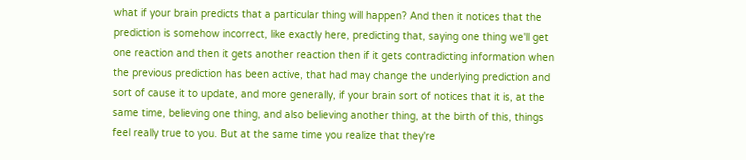what if your brain predicts that a particular thing will happen? And then it notices that the prediction is somehow incorrect, like exactly here, predicting that, saying one thing we'll get one reaction and then it gets another reaction then if it gets contradicting information when the previous prediction has been active, that had may change the underlying prediction and sort of cause it to update, and more generally, if your brain sort of notices that it is, at the same time, believing one thing, and also believing another thing, at the birth of this, things feel really true to you. But at the same time you realize that they're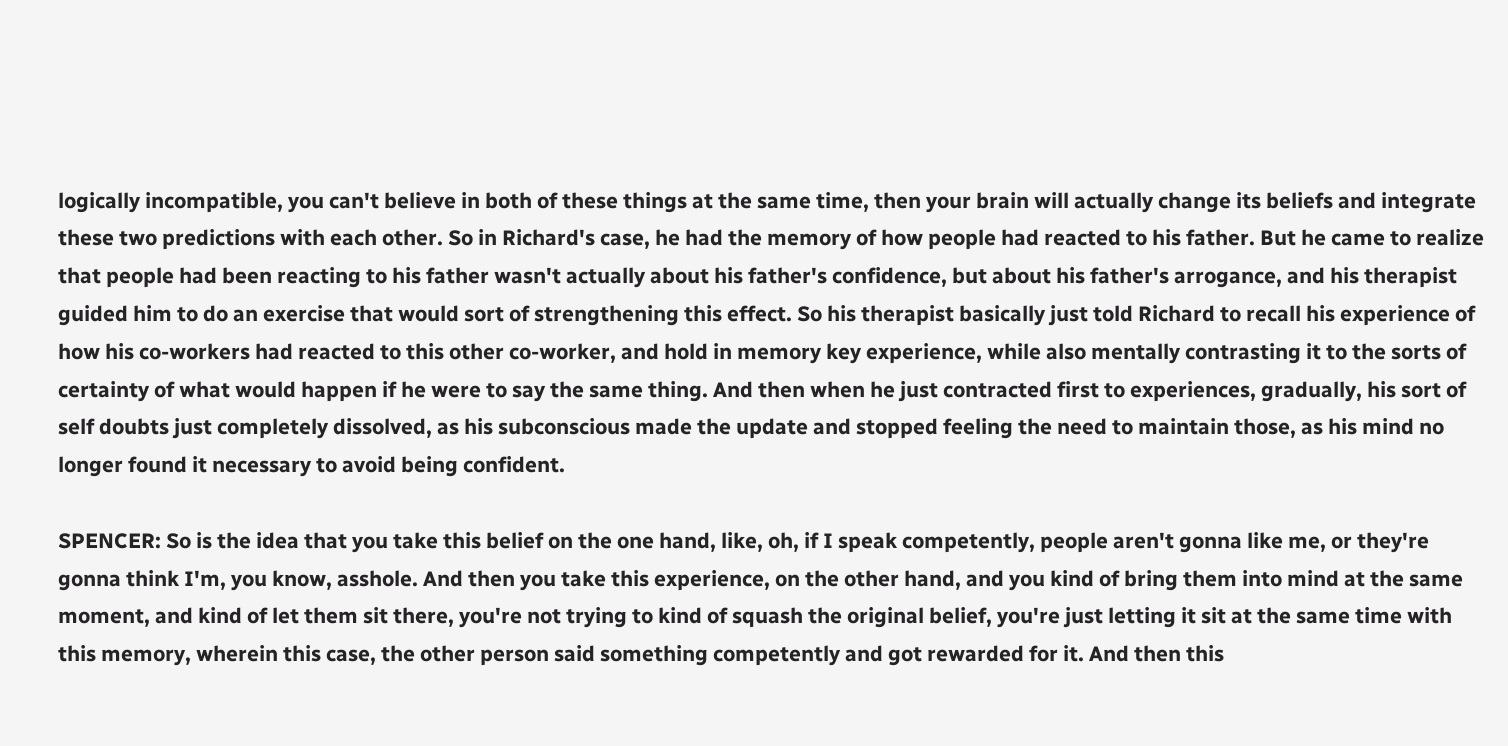logically incompatible, you can't believe in both of these things at the same time, then your brain will actually change its beliefs and integrate these two predictions with each other. So in Richard's case, he had the memory of how people had reacted to his father. But he came to realize that people had been reacting to his father wasn't actually about his father's confidence, but about his father's arrogance, and his therapist guided him to do an exercise that would sort of strengthening this effect. So his therapist basically just told Richard to recall his experience of how his co-workers had reacted to this other co-worker, and hold in memory key experience, while also mentally contrasting it to the sorts of certainty of what would happen if he were to say the same thing. And then when he just contracted first to experiences, gradually, his sort of self doubts just completely dissolved, as his subconscious made the update and stopped feeling the need to maintain those, as his mind no longer found it necessary to avoid being confident.

SPENCER: So is the idea that you take this belief on the one hand, like, oh, if I speak competently, people aren't gonna like me, or they're gonna think I'm, you know, asshole. And then you take this experience, on the other hand, and you kind of bring them into mind at the same moment, and kind of let them sit there, you're not trying to kind of squash the original belief, you're just letting it sit at the same time with this memory, wherein this case, the other person said something competently and got rewarded for it. And then this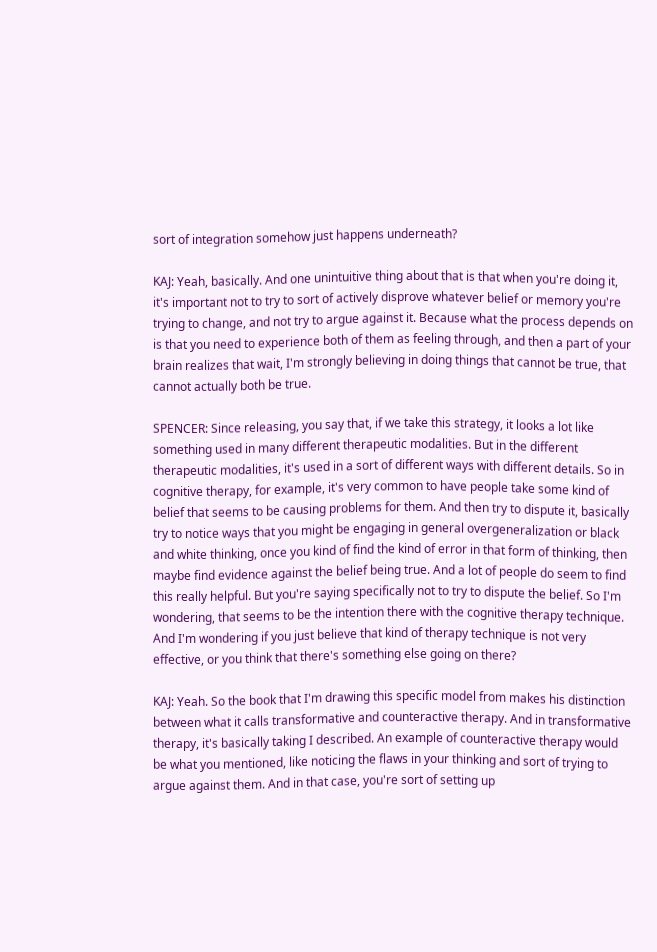sort of integration somehow just happens underneath?

KAJ: Yeah, basically. And one unintuitive thing about that is that when you're doing it, it's important not to try to sort of actively disprove whatever belief or memory you're trying to change, and not try to argue against it. Because what the process depends on is that you need to experience both of them as feeling through, and then a part of your brain realizes that wait, I'm strongly believing in doing things that cannot be true, that cannot actually both be true.

SPENCER: Since releasing, you say that, if we take this strategy, it looks a lot like something used in many different therapeutic modalities. But in the different therapeutic modalities, it's used in a sort of different ways with different details. So in cognitive therapy, for example, it's very common to have people take some kind of belief that seems to be causing problems for them. And then try to dispute it, basically try to notice ways that you might be engaging in general overgeneralization or black and white thinking, once you kind of find the kind of error in that form of thinking, then maybe find evidence against the belief being true. And a lot of people do seem to find this really helpful. But you're saying specifically not to try to dispute the belief. So I'm wondering, that seems to be the intention there with the cognitive therapy technique. And I'm wondering if you just believe that kind of therapy technique is not very effective, or you think that there's something else going on there?

KAJ: Yeah. So the book that I'm drawing this specific model from makes his distinction between what it calls transformative and counteractive therapy. And in transformative therapy, it's basically taking I described. An example of counteractive therapy would be what you mentioned, like noticing the flaws in your thinking and sort of trying to argue against them. And in that case, you're sort of setting up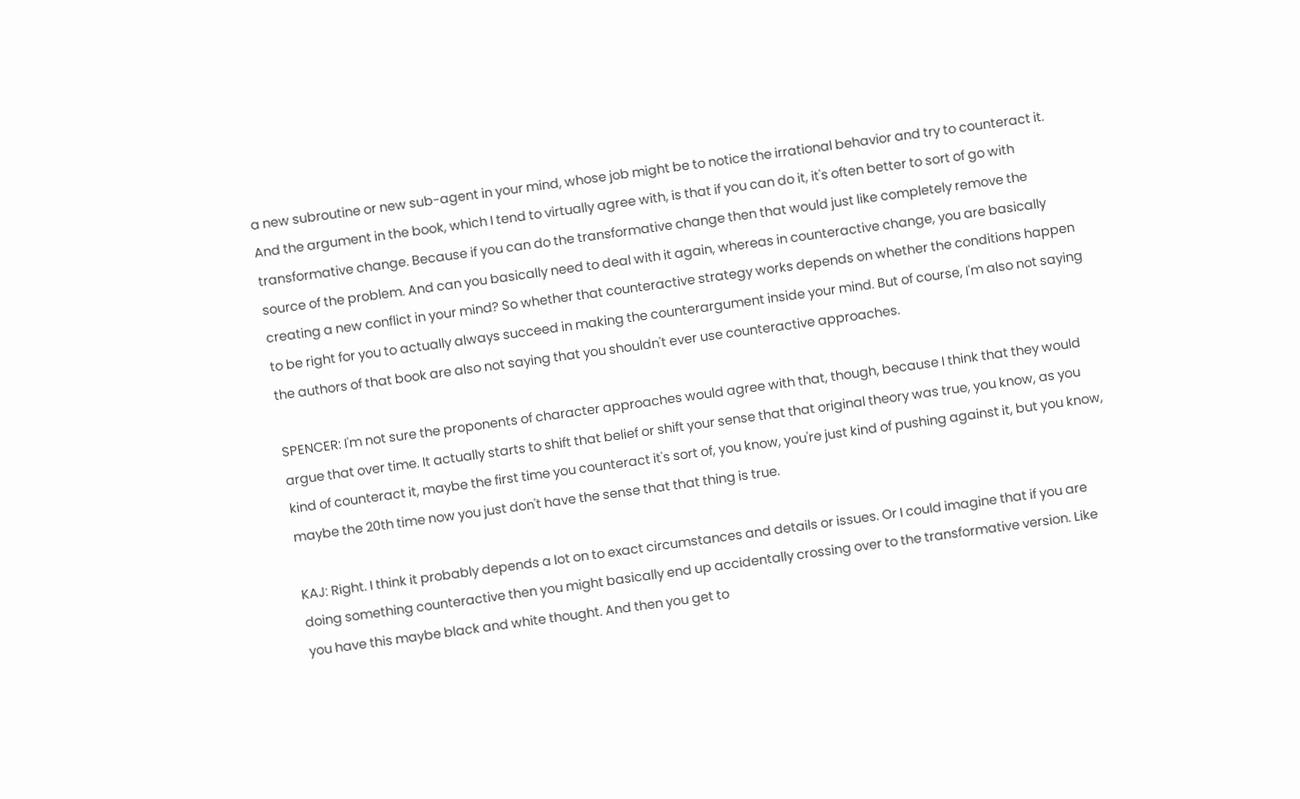a new subroutine or new sub-agent in your mind, whose job might be to notice the irrational behavior and try to counteract it. And the argument in the book, which I tend to virtually agree with, is that if you can do it, it's often better to sort of go with transformative change. Because if you can do the transformative change then that would just like completely remove the source of the problem. And can you basically need to deal with it again, whereas in counteractive change, you are basically creating a new conflict in your mind? So whether that counteractive strategy works depends on whether the conditions happen to be right for you to actually always succeed in making the counterargument inside your mind. But of course, I'm also not saying the authors of that book are also not saying that you shouldn't ever use counteractive approaches.

SPENCER: I'm not sure the proponents of character approaches would agree with that, though, because I think that they would argue that over time. It actually starts to shift that belief or shift your sense that that original theory was true, you know, as you kind of counteract it, maybe the first time you counteract it's sort of, you know, you're just kind of pushing against it, but you know, maybe the 20th time now you just don't have the sense that that thing is true.

KAJ: Right. I think it probably depends a lot on to exact circumstances and details or issues. Or I could imagine that if you are doing something counteractive then you might basically end up accidentally crossing over to the transformative version. Like you have this maybe black and white thought. And then you get to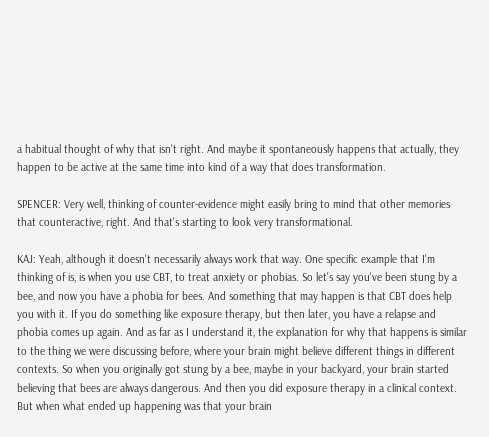a habitual thought of why that isn't right. And maybe it spontaneously happens that actually, they happen to be active at the same time into kind of a way that does transformation.

SPENCER: Very well, thinking of counter-evidence might easily bring to mind that other memories that counteractive, right. And that's starting to look very transformational.

KAJ: Yeah, although it doesn't necessarily always work that way. One specific example that I'm thinking of is, is when you use CBT, to treat anxiety or phobias. So let's say you've been stung by a bee, and now you have a phobia for bees. And something that may happen is that CBT does help you with it. If you do something like exposure therapy, but then later, you have a relapse and phobia comes up again. And as far as I understand it, the explanation for why that happens is similar to the thing we were discussing before, where your brain might believe different things in different contexts. So when you originally got stung by a bee, maybe in your backyard, your brain started believing that bees are always dangerous. And then you did exposure therapy in a clinical context. But when what ended up happening was that your brain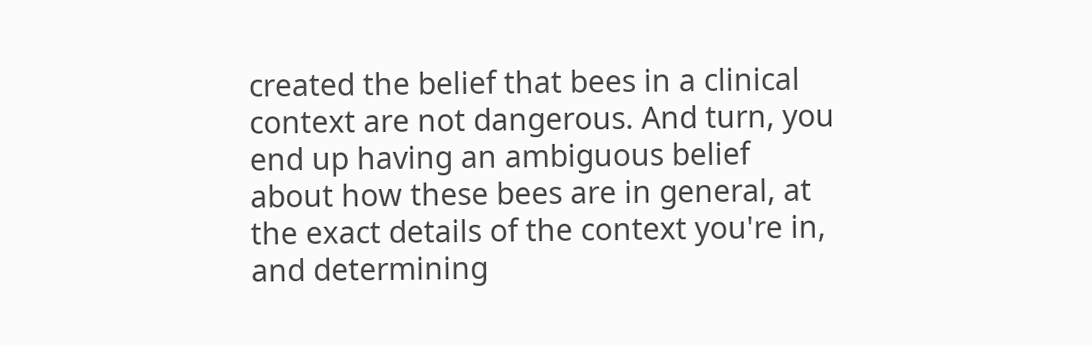created the belief that bees in a clinical context are not dangerous. And turn, you end up having an ambiguous belief about how these bees are in general, at the exact details of the context you're in, and determining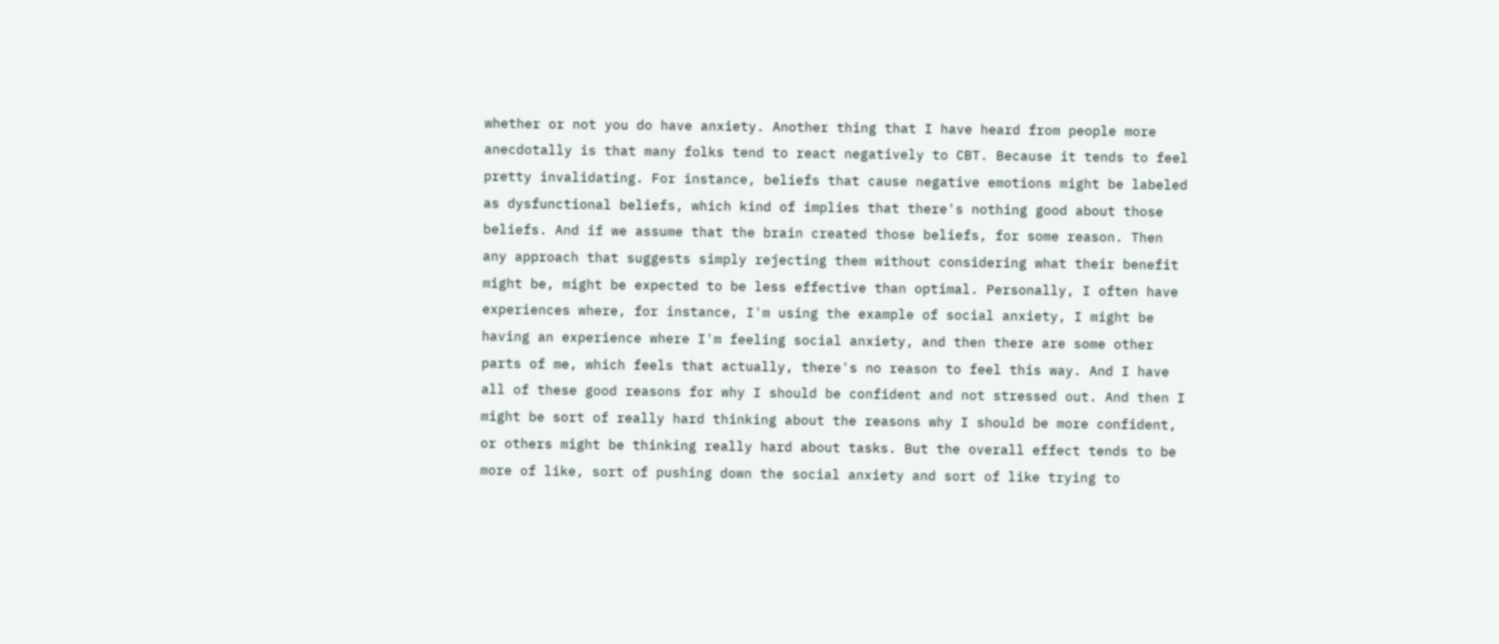whether or not you do have anxiety. Another thing that I have heard from people more anecdotally is that many folks tend to react negatively to CBT. Because it tends to feel pretty invalidating. For instance, beliefs that cause negative emotions might be labeled as dysfunctional beliefs, which kind of implies that there's nothing good about those beliefs. And if we assume that the brain created those beliefs, for some reason. Then any approach that suggests simply rejecting them without considering what their benefit might be, might be expected to be less effective than optimal. Personally, I often have experiences where, for instance, I'm using the example of social anxiety, I might be having an experience where I'm feeling social anxiety, and then there are some other parts of me, which feels that actually, there's no reason to feel this way. And I have all of these good reasons for why I should be confident and not stressed out. And then I might be sort of really hard thinking about the reasons why I should be more confident, or others might be thinking really hard about tasks. But the overall effect tends to be more of like, sort of pushing down the social anxiety and sort of like trying to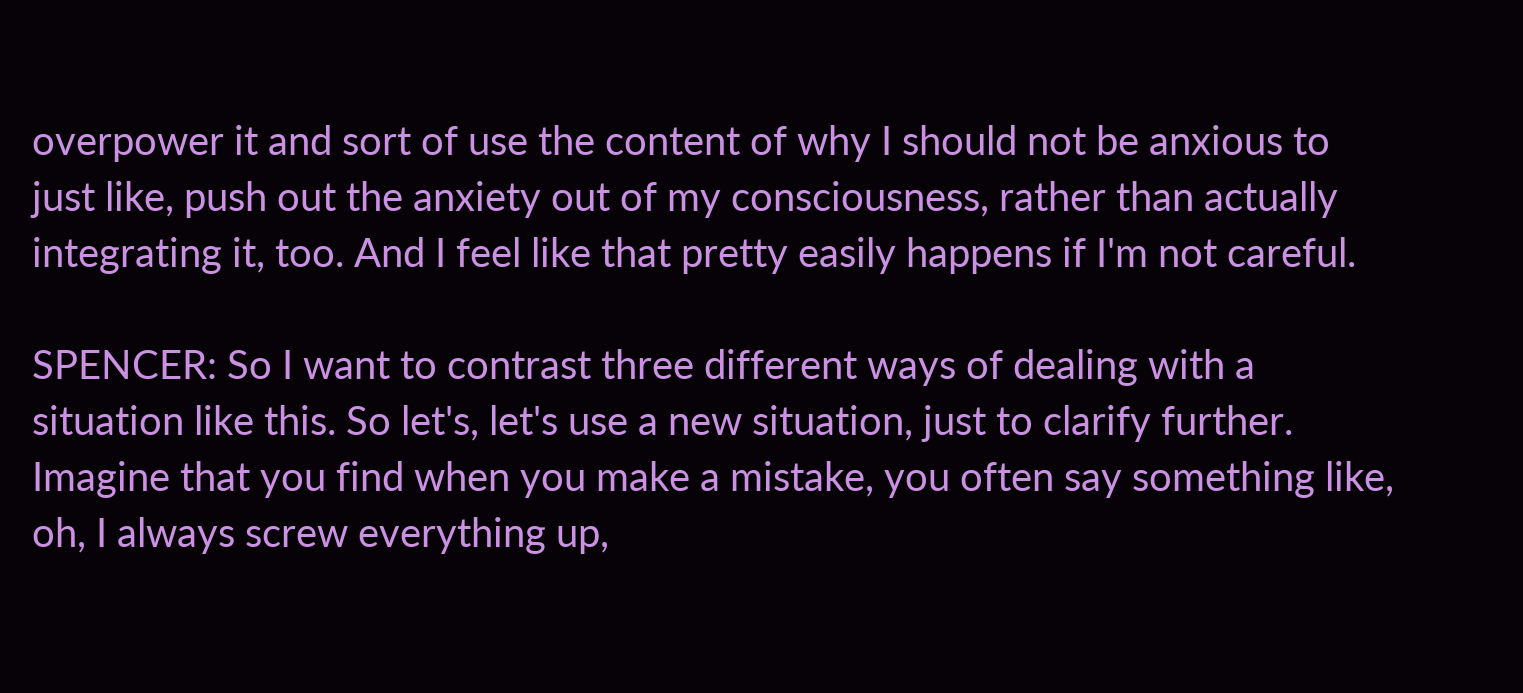overpower it and sort of use the content of why I should not be anxious to just like, push out the anxiety out of my consciousness, rather than actually integrating it, too. And I feel like that pretty easily happens if I'm not careful.

SPENCER: So I want to contrast three different ways of dealing with a situation like this. So let's, let's use a new situation, just to clarify further. Imagine that you find when you make a mistake, you often say something like, oh, I always screw everything up,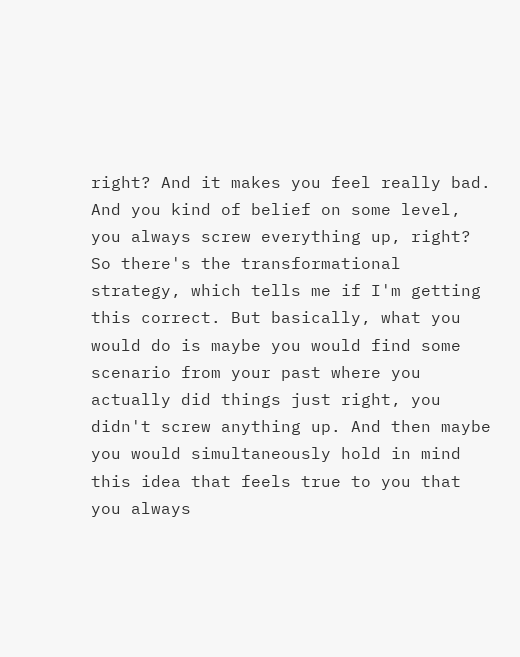right? And it makes you feel really bad. And you kind of belief on some level, you always screw everything up, right? So there's the transformational strategy, which tells me if I'm getting this correct. But basically, what you would do is maybe you would find some scenario from your past where you actually did things just right, you didn't screw anything up. And then maybe you would simultaneously hold in mind this idea that feels true to you that you always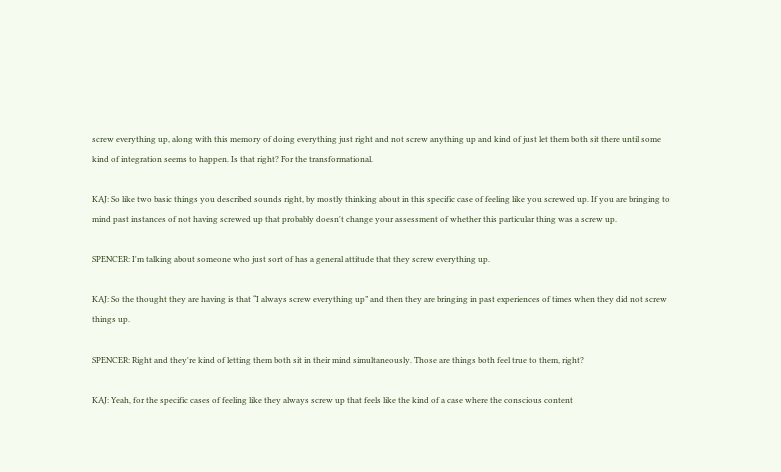screw everything up, along with this memory of doing everything just right and not screw anything up and kind of just let them both sit there until some kind of integration seems to happen. Is that right? For the transformational.

KAJ: So like two basic things you described sounds right, by mostly thinking about in this specific case of feeling like you screwed up. If you are bringing to mind past instances of not having screwed up that probably doesn't change your assessment of whether this particular thing was a screw up.

SPENCER: I'm talking about someone who just sort of has a general attitude that they screw everything up.

KAJ: So the thought they are having is that “I always screw everything up” and then they are bringing in past experiences of times when they did not screw things up.

SPENCER: Right and they're kind of letting them both sit in their mind simultaneously. Those are things both feel true to them, right?

KAJ: Yeah, for the specific cases of feeling like they always screw up that feels like the kind of a case where the conscious content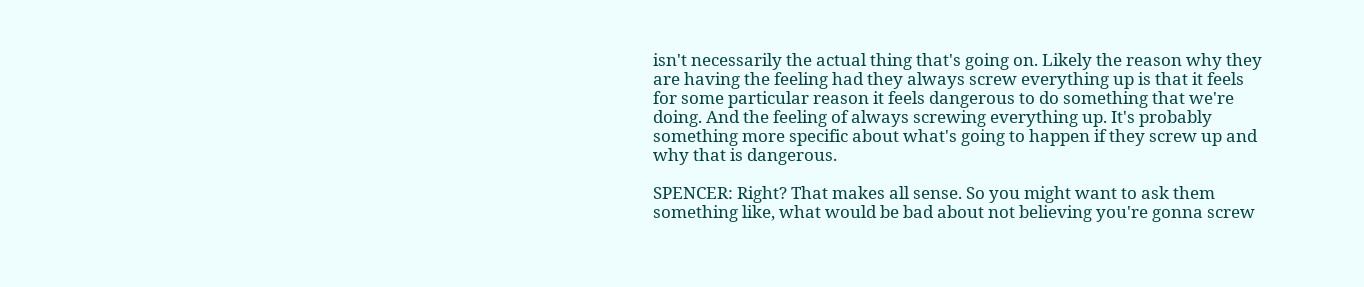isn't necessarily the actual thing that's going on. Likely the reason why they are having the feeling had they always screw everything up is that it feels for some particular reason it feels dangerous to do something that we're doing. And the feeling of always screwing everything up. It's probably something more specific about what's going to happen if they screw up and why that is dangerous.

SPENCER: Right? That makes all sense. So you might want to ask them something like, what would be bad about not believing you're gonna screw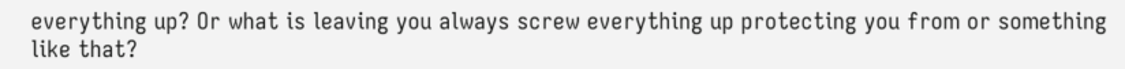everything up? Or what is leaving you always screw everything up protecting you from or something like that?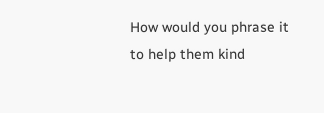How would you phrase it to help them kind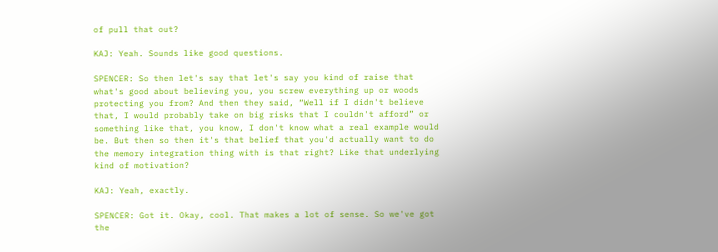of pull that out?

KAJ: Yeah. Sounds like good questions.

SPENCER: So then let's say that let's say you kind of raise that what's good about believing you, you screw everything up or woods protecting you from? And then they said, “Well if I didn't believe that, I would probably take on big risks that I couldn't afford” or something like that, you know, I don't know what a real example would be. But then so then it's that belief that you'd actually want to do the memory integration thing with is that right? Like that underlying kind of motivation?

KAJ: Yeah, exactly.

SPENCER: Got it. Okay, cool. That makes a lot of sense. So we've got the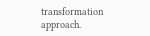transformation approach.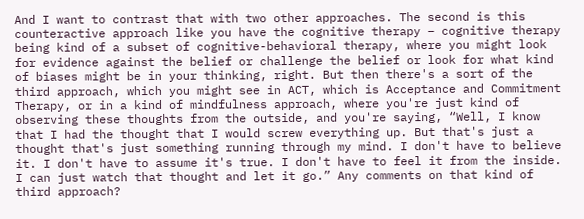And I want to contrast that with two other approaches. The second is this counteractive approach like you have the cognitive therapy – cognitive therapy being kind of a subset of cognitive-behavioral therapy, where you might look for evidence against the belief or challenge the belief or look for what kind of biases might be in your thinking, right. But then there's a sort of the third approach, which you might see in ACT, which is Acceptance and Commitment Therapy, or in a kind of mindfulness approach, where you're just kind of observing these thoughts from the outside, and you're saying, “Well, I know that I had the thought that I would screw everything up. But that's just a thought that's just something running through my mind. I don't have to believe it. I don't have to assume it's true. I don't have to feel it from the inside. I can just watch that thought and let it go.” Any comments on that kind of third approach?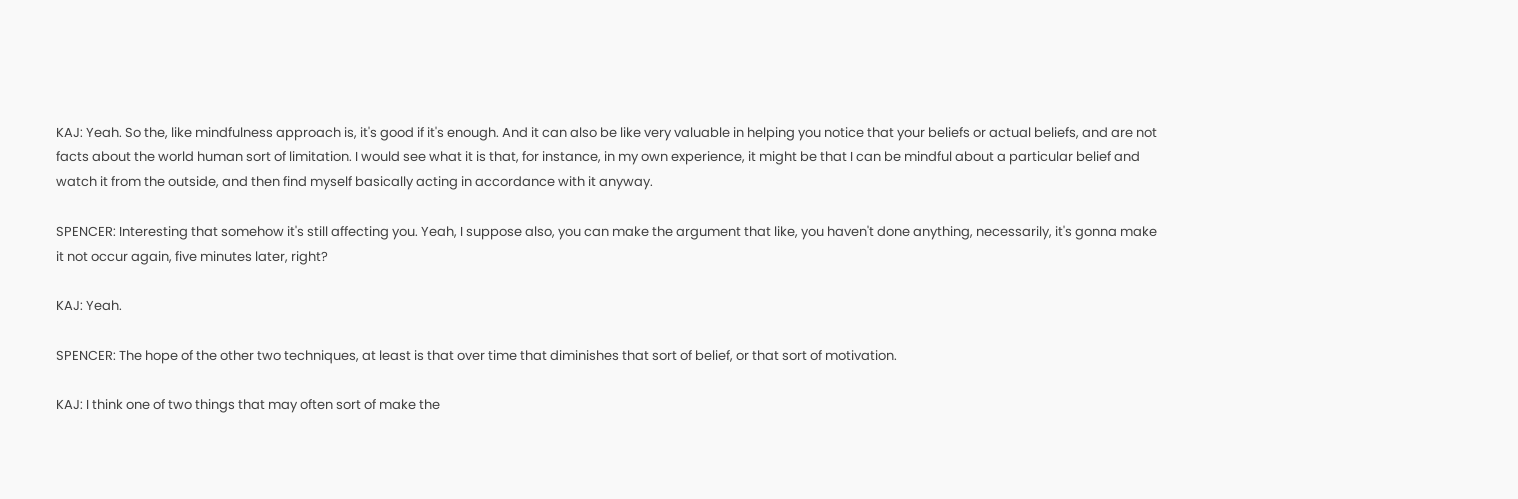KAJ: Yeah. So the, like mindfulness approach is, it's good if it's enough. And it can also be like very valuable in helping you notice that your beliefs or actual beliefs, and are not facts about the world human sort of limitation. I would see what it is that, for instance, in my own experience, it might be that I can be mindful about a particular belief and watch it from the outside, and then find myself basically acting in accordance with it anyway.

SPENCER: Interesting that somehow it's still affecting you. Yeah, I suppose also, you can make the argument that like, you haven't done anything, necessarily, it's gonna make it not occur again, five minutes later, right?

KAJ: Yeah.

SPENCER: The hope of the other two techniques, at least is that over time that diminishes that sort of belief, or that sort of motivation.

KAJ: I think one of two things that may often sort of make the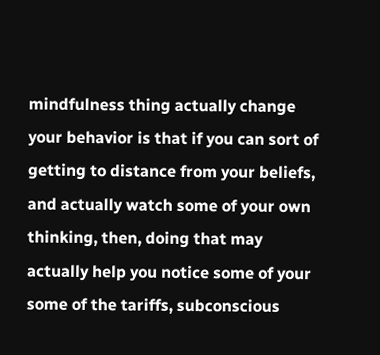mindfulness thing actually change your behavior is that if you can sort of getting to distance from your beliefs, and actually watch some of your own thinking, then, doing that may actually help you notice some of your some of the tariffs, subconscious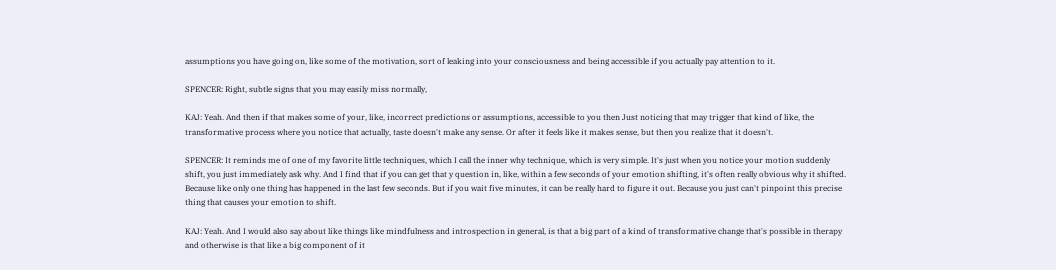assumptions you have going on, like some of the motivation, sort of leaking into your consciousness and being accessible if you actually pay attention to it.

SPENCER: Right, subtle signs that you may easily miss normally,

KAJ: Yeah. And then if that makes some of your, like, incorrect predictions or assumptions, accessible to you then Just noticing that may trigger that kind of like, the transformative process where you notice that actually, taste doesn't make any sense. Or after it feels like it makes sense, but then you realize that it doesn't.

SPENCER: It reminds me of one of my favorite little techniques, which I call the inner why technique, which is very simple. It's just when you notice your motion suddenly shift, you just immediately ask why. And I find that if you can get that y question in, like, within a few seconds of your emotion shifting, it's often really obvious why it shifted. Because like only one thing has happened in the last few seconds. But if you wait five minutes, it can be really hard to figure it out. Because you just can't pinpoint this precise thing that causes your emotion to shift.

KAJ: Yeah. And I would also say about like things like mindfulness and introspection in general, is that a big part of a kind of transformative change that's possible in therapy and otherwise is that like a big component of it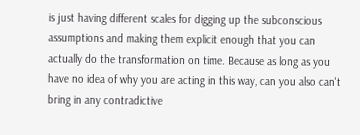is just having different scales for digging up the subconscious assumptions and making them explicit enough that you can actually do the transformation on time. Because as long as you have no idea of why you are acting in this way, can you also can't bring in any contradictive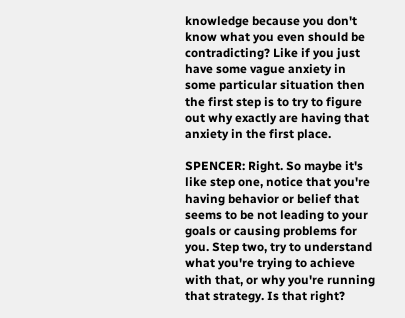knowledge because you don't know what you even should be contradicting? Like if you just have some vague anxiety in some particular situation then the first step is to try to figure out why exactly are having that anxiety in the first place.

SPENCER: Right. So maybe it's like step one, notice that you're having behavior or belief that seems to be not leading to your goals or causing problems for you. Step two, try to understand what you're trying to achieve with that, or why you're running that strategy. Is that right?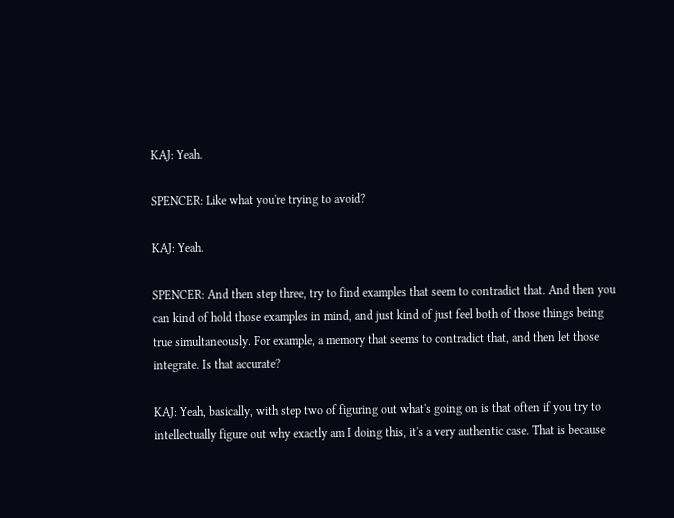KAJ: Yeah.

SPENCER: Like what you're trying to avoid?

KAJ: Yeah.

SPENCER: And then step three, try to find examples that seem to contradict that. And then you can kind of hold those examples in mind, and just kind of just feel both of those things being true simultaneously. For example, a memory that seems to contradict that, and then let those integrate. Is that accurate?

KAJ: Yeah, basically, with step two of figuring out what's going on is that often if you try to intellectually figure out why exactly am I doing this, it's a very authentic case. That is because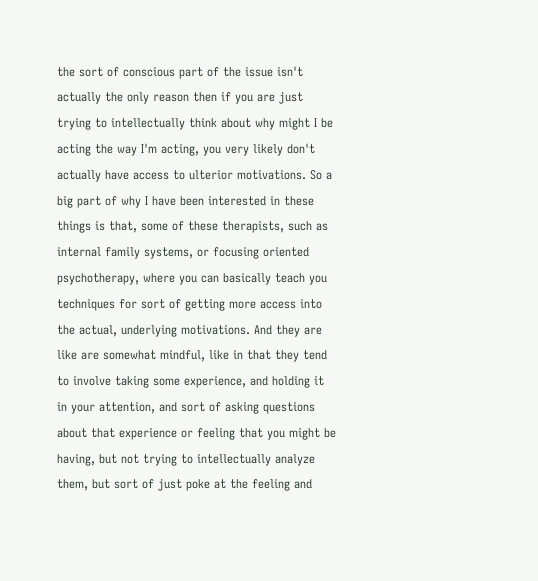the sort of conscious part of the issue isn't actually the only reason then if you are just trying to intellectually think about why might I be acting the way I'm acting, you very likely don't actually have access to ulterior motivations. So a big part of why I have been interested in these things is that, some of these therapists, such as internal family systems, or focusing oriented psychotherapy, where you can basically teach you techniques for sort of getting more access into the actual, underlying motivations. And they are like are somewhat mindful, like in that they tend to involve taking some experience, and holding it in your attention, and sort of asking questions about that experience or feeling that you might be having, but not trying to intellectually analyze them, but sort of just poke at the feeling and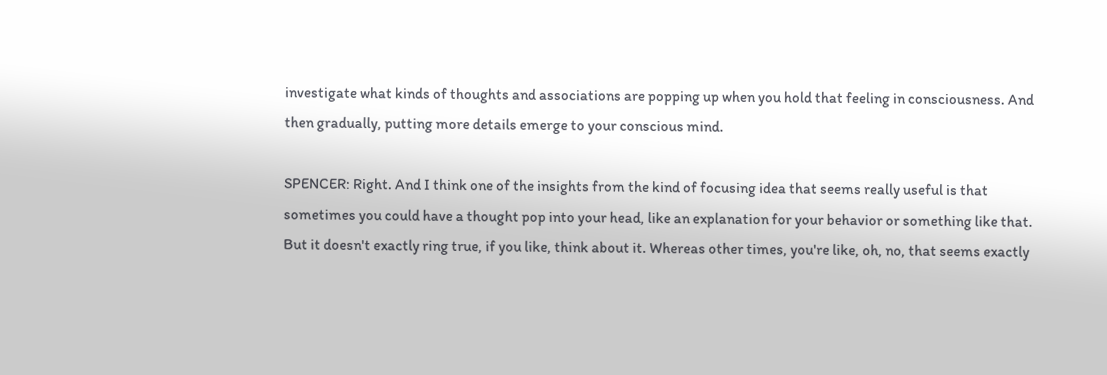investigate what kinds of thoughts and associations are popping up when you hold that feeling in consciousness. And then gradually, putting more details emerge to your conscious mind.

SPENCER: Right. And I think one of the insights from the kind of focusing idea that seems really useful is that sometimes you could have a thought pop into your head, like an explanation for your behavior or something like that. But it doesn't exactly ring true, if you like, think about it. Whereas other times, you're like, oh, no, that seems exactly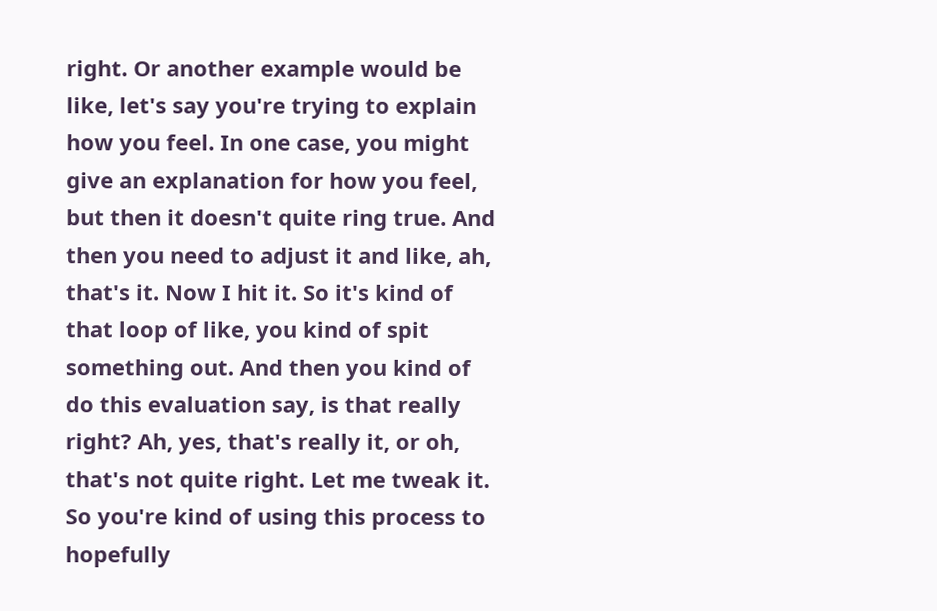right. Or another example would be like, let's say you're trying to explain how you feel. In one case, you might give an explanation for how you feel, but then it doesn't quite ring true. And then you need to adjust it and like, ah, that's it. Now I hit it. So it's kind of that loop of like, you kind of spit something out. And then you kind of do this evaluation say, is that really right? Ah, yes, that's really it, or oh, that's not quite right. Let me tweak it. So you're kind of using this process to hopefully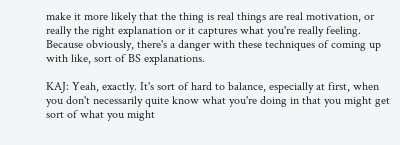make it more likely that the thing is real things are real motivation, or really the right explanation or it captures what you're really feeling. Because obviously, there's a danger with these techniques of coming up with like, sort of BS explanations.

KAJ: Yeah, exactly. It's sort of hard to balance, especially at first, when you don't necessarily quite know what you're doing in that you might get sort of what you might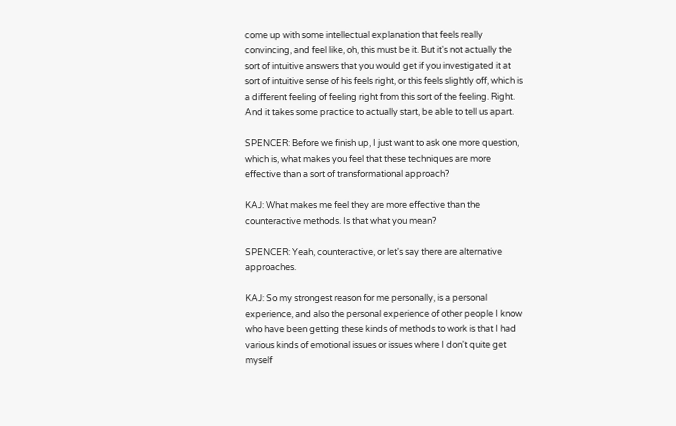come up with some intellectual explanation that feels really convincing, and feel like, oh, this must be it. But it's not actually the sort of intuitive answers that you would get if you investigated it at sort of intuitive sense of his feels right, or this feels slightly off, which is a different feeling of feeling right from this sort of the feeling. Right. And it takes some practice to actually start, be able to tell us apart.

SPENCER: Before we finish up, I just want to ask one more question, which is, what makes you feel that these techniques are more effective than a sort of transformational approach?

KAJ: What makes me feel they are more effective than the counteractive methods. Is that what you mean?

SPENCER: Yeah, counteractive, or let's say there are alternative approaches.

KAJ: So my strongest reason for me personally, is a personal experience, and also the personal experience of other people I know who have been getting these kinds of methods to work is that I had various kinds of emotional issues or issues where I don't quite get myself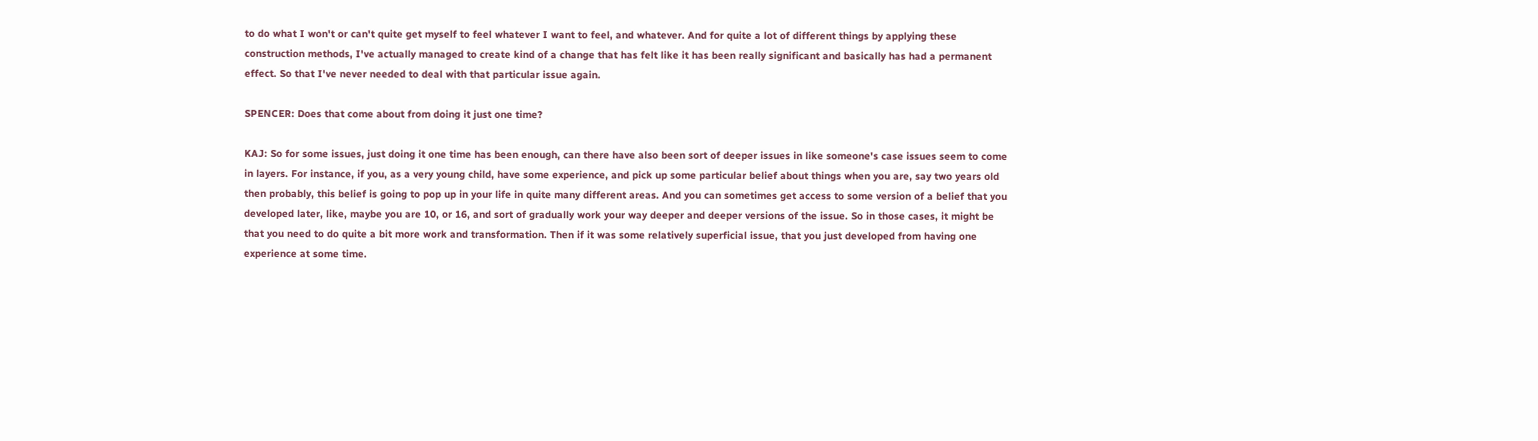to do what I won't or can't quite get myself to feel whatever I want to feel, and whatever. And for quite a lot of different things by applying these construction methods, I've actually managed to create kind of a change that has felt like it has been really significant and basically has had a permanent effect. So that I've never needed to deal with that particular issue again.

SPENCER: Does that come about from doing it just one time?

KAJ: So for some issues, just doing it one time has been enough, can there have also been sort of deeper issues in like someone's case issues seem to come in layers. For instance, if you, as a very young child, have some experience, and pick up some particular belief about things when you are, say two years old then probably, this belief is going to pop up in your life in quite many different areas. And you can sometimes get access to some version of a belief that you developed later, like, maybe you are 10, or 16, and sort of gradually work your way deeper and deeper versions of the issue. So in those cases, it might be that you need to do quite a bit more work and transformation. Then if it was some relatively superficial issue, that you just developed from having one experience at some time.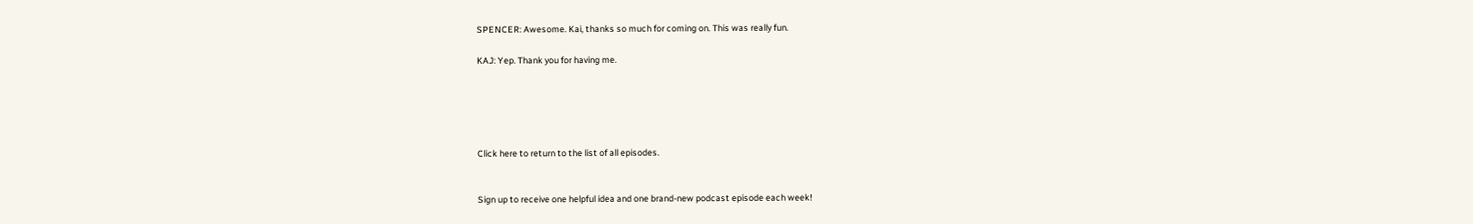SPENCER: Awesome. Kai, thanks so much for coming on. This was really fun.

KAJ: Yep. Thank you for having me.





Click here to return to the list of all episodes.


Sign up to receive one helpful idea and one brand-new podcast episode each week!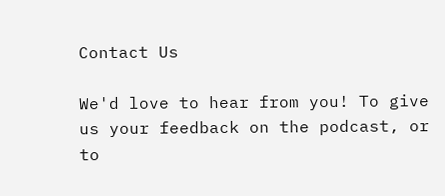Contact Us

We'd love to hear from you! To give us your feedback on the podcast, or to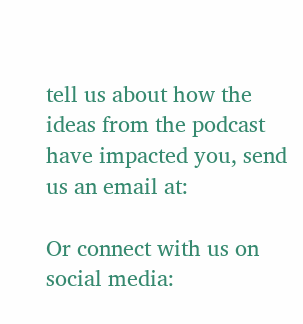tell us about how the ideas from the podcast have impacted you, send us an email at:

Or connect with us on social media: